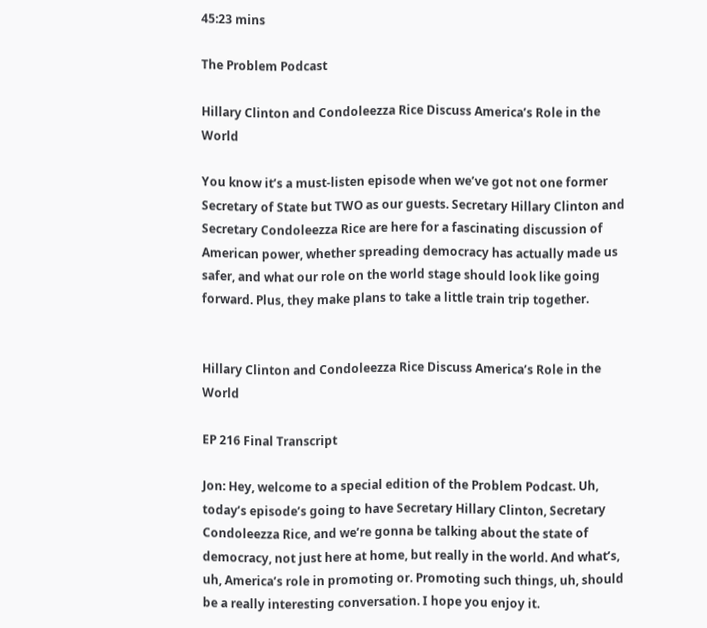45:23 mins

The Problem Podcast

Hillary Clinton and Condoleezza Rice Discuss America’s Role in the World

You know it’s a must-listen episode when we’ve got not one former Secretary of State but TWO as our guests. Secretary Hillary Clinton and Secretary Condoleezza Rice are here for a fascinating discussion of American power, whether spreading democracy has actually made us safer, and what our role on the world stage should look like going forward. Plus, they make plans to take a little train trip together.


Hillary Clinton and Condoleezza Rice Discuss America’s Role in the World

EP 216 Final Transcript

Jon: Hey, welcome to a special edition of the Problem Podcast. Uh, today’s episode’s going to have Secretary Hillary Clinton, Secretary Condoleezza Rice, and we’re gonna be talking about the state of democracy, not just here at home, but really in the world. And what’s, uh, America’s role in promoting or. Promoting such things, uh, should be a really interesting conversation. I hope you enjoy it.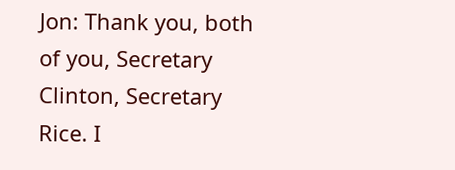Jon: Thank you, both of you, Secretary Clinton, Secretary Rice. I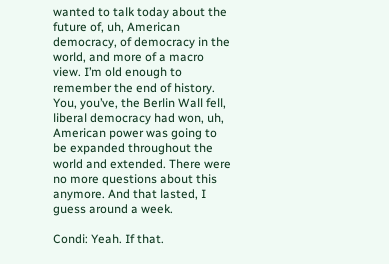wanted to talk today about the future of, uh, American democracy, of democracy in the world, and more of a macro view. I’m old enough to remember the end of history. You, you’ve, the Berlin Wall fell, liberal democracy had won, uh, American power was going to be expanded throughout the world and extended. There were no more questions about this anymore. And that lasted, I guess around a week.

Condi: Yeah. If that.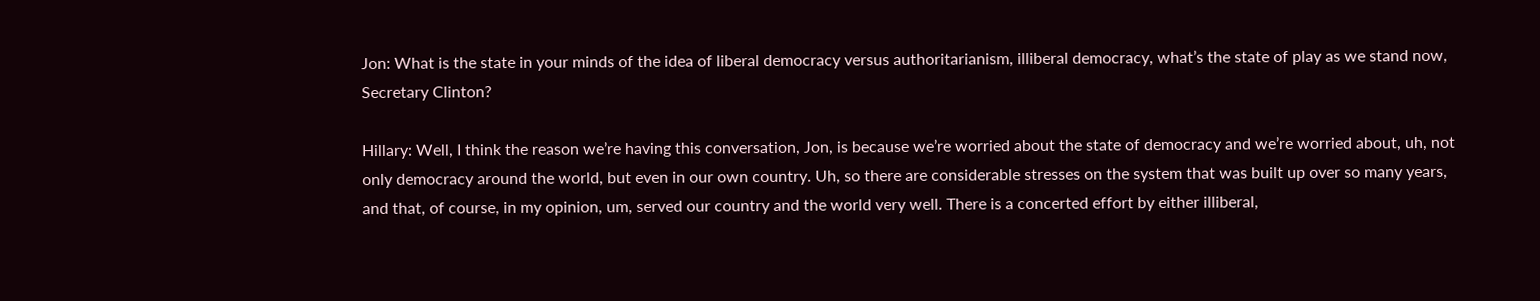Jon: What is the state in your minds of the idea of liberal democracy versus authoritarianism, illiberal democracy, what’s the state of play as we stand now, Secretary Clinton?

Hillary: Well, I think the reason we’re having this conversation, Jon, is because we’re worried about the state of democracy and we’re worried about, uh, not only democracy around the world, but even in our own country. Uh, so there are considerable stresses on the system that was built up over so many years, and that, of course, in my opinion, um, served our country and the world very well. There is a concerted effort by either illiberal,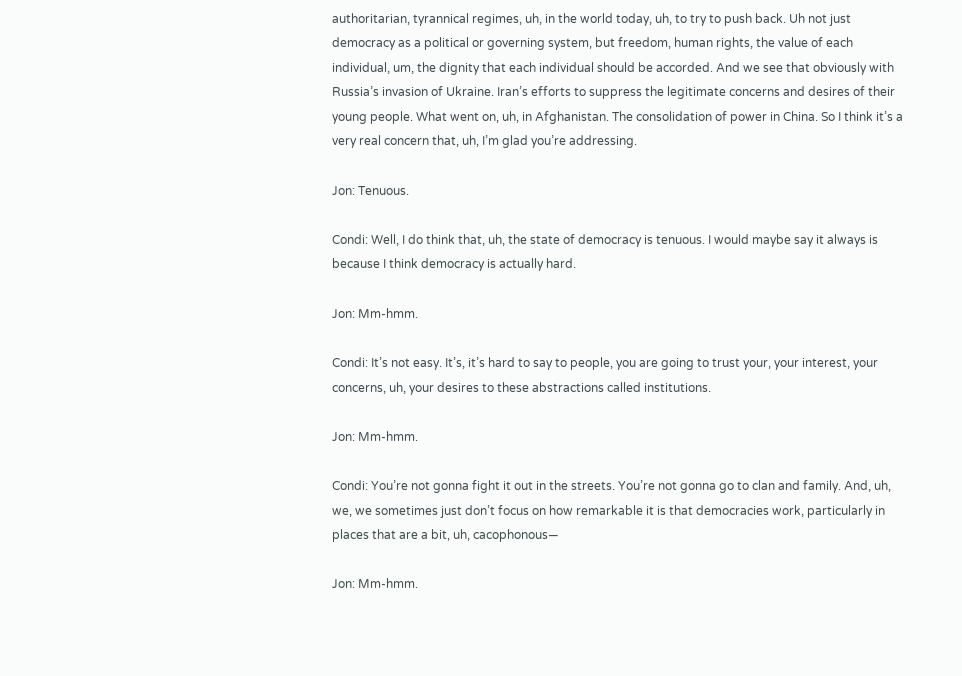authoritarian, tyrannical regimes, uh, in the world today, uh, to try to push back. Uh not just democracy as a political or governing system, but freedom, human rights, the value of each individual, um, the dignity that each individual should be accorded. And we see that obviously with Russia’s invasion of Ukraine. Iran’s efforts to suppress the legitimate concerns and desires of their young people. What went on, uh, in Afghanistan. The consolidation of power in China. So I think it’s a very real concern that, uh, I’m glad you’re addressing.

Jon: Tenuous.

Condi: Well, I do think that, uh, the state of democracy is tenuous. I would maybe say it always is because I think democracy is actually hard.

Jon: Mm-hmm.

Condi: It’s not easy. It’s, it’s hard to say to people, you are going to trust your, your interest, your concerns, uh, your desires to these abstractions called institutions.

Jon: Mm-hmm.

Condi: You’re not gonna fight it out in the streets. You’re not gonna go to clan and family. And, uh, we, we sometimes just don’t focus on how remarkable it is that democracies work, particularly in places that are a bit, uh, cacophonous—

Jon: Mm-hmm.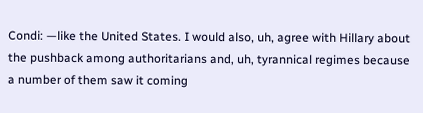Condi: —like the United States. I would also, uh, agree with Hillary about the pushback among authoritarians and, uh, tyrannical regimes because a number of them saw it coming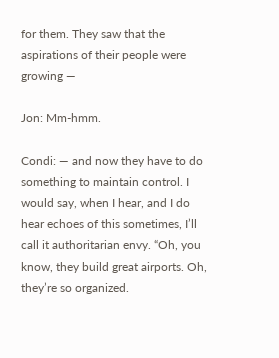for them. They saw that the aspirations of their people were growing —

Jon: Mm-hmm.

Condi: — and now they have to do something to maintain control. I would say, when I hear, and I do hear echoes of this sometimes, I’ll call it authoritarian envy. “Oh, you know, they build great airports. Oh, they’re so organized.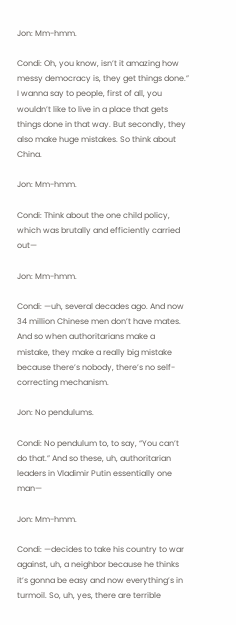Jon: Mm-hmm.

Condi: Oh, you know, isn’t it amazing how messy democracy is, they get things done.” I wanna say to people, first of all, you wouldn’t like to live in a place that gets things done in that way. But secondly, they also make huge mistakes. So think about China.

Jon: Mm-hmm.

Condi: Think about the one child policy, which was brutally and efficiently carried out—

Jon: Mm-hmm.

Condi: —uh, several decades ago. And now 34 million Chinese men don’t have mates. And so when authoritarians make a mistake, they make a really big mistake because there’s nobody, there’s no self-correcting mechanism.

Jon: No pendulums.

Condi: No pendulum to, to say, “You can’t do that.” And so these, uh, authoritarian leaders in Vladimir Putin essentially one man—

Jon: Mm-hmm.

Condi: —decides to take his country to war against, uh, a neighbor because he thinks it’s gonna be easy and now everything’s in turmoil. So, uh, yes, there are terrible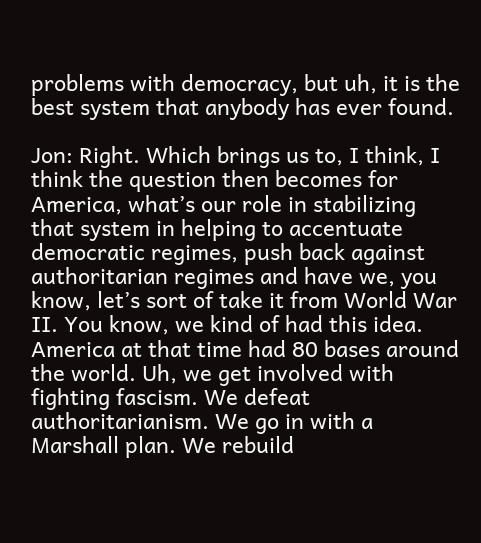problems with democracy, but uh, it is the best system that anybody has ever found.

Jon: Right. Which brings us to, I think, I think the question then becomes for America, what’s our role in stabilizing that system in helping to accentuate democratic regimes, push back against authoritarian regimes and have we, you know, let’s sort of take it from World War II. You know, we kind of had this idea. America at that time had 80 bases around the world. Uh, we get involved with fighting fascism. We defeat authoritarianism. We go in with a Marshall plan. We rebuild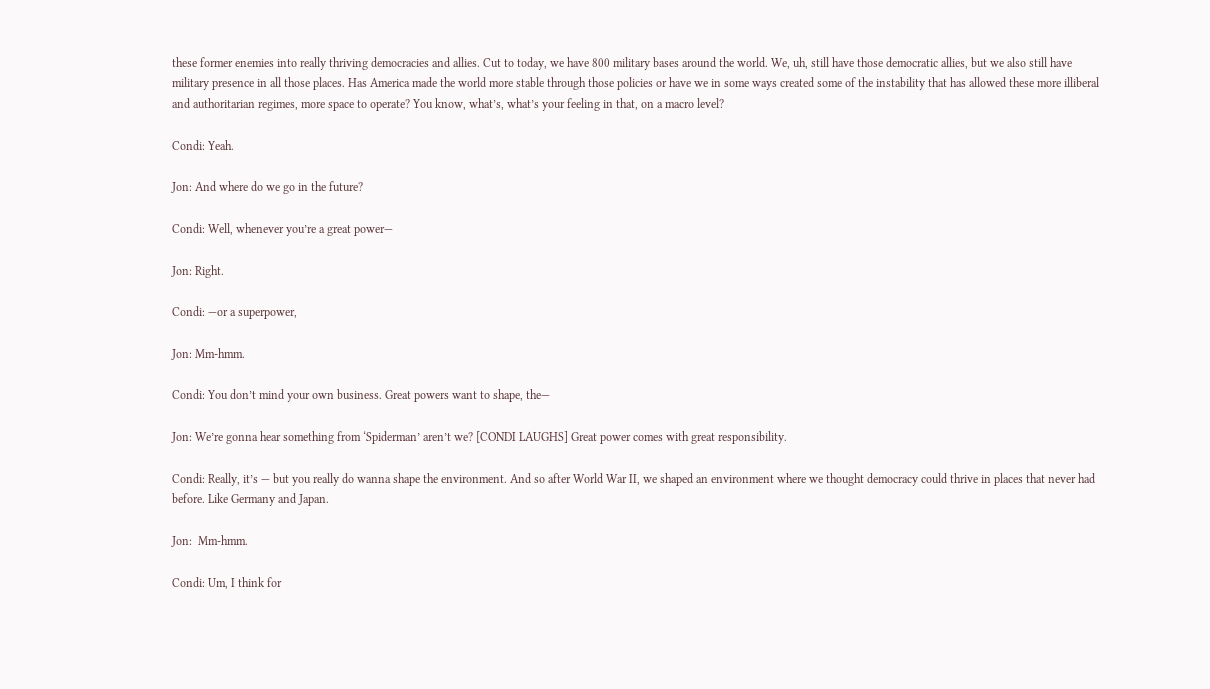these former enemies into really thriving democracies and allies. Cut to today, we have 800 military bases around the world. We, uh, still have those democratic allies, but we also still have military presence in all those places. Has America made the world more stable through those policies or have we in some ways created some of the instability that has allowed these more illiberal and authoritarian regimes, more space to operate? You know, what’s, what’s your feeling in that, on a macro level?

Condi: Yeah.

Jon: And where do we go in the future?

Condi: Well, whenever you’re a great power—

Jon: Right.

Condi: —or a superpower,

Jon: Mm-hmm.

Condi: You don’t mind your own business. Great powers want to shape, the—

Jon: We’re gonna hear something from ‘Spiderman’ aren’t we? [CONDI LAUGHS] Great power comes with great responsibility.

Condi: Really, it’s — but you really do wanna shape the environment. And so after World War II, we shaped an environment where we thought democracy could thrive in places that never had before. Like Germany and Japan.

Jon:  Mm-hmm.

Condi: Um, I think for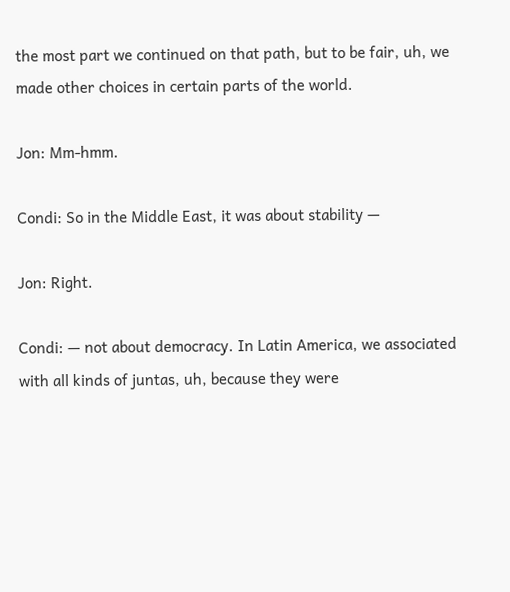the most part we continued on that path, but to be fair, uh, we made other choices in certain parts of the world.

Jon: Mm-hmm.

Condi: So in the Middle East, it was about stability —

Jon: Right.

Condi: — not about democracy. In Latin America, we associated with all kinds of juntas, uh, because they were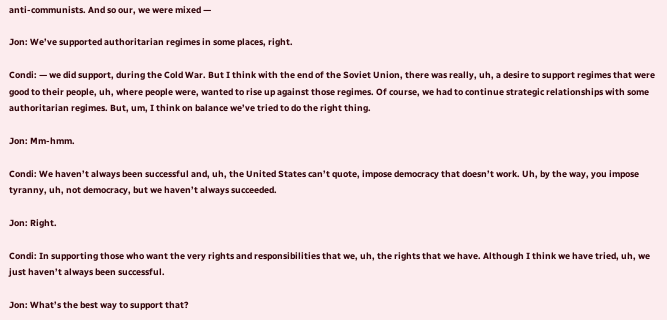anti-communists. And so our, we were mixed —

Jon: We’ve supported authoritarian regimes in some places, right.

Condi: — we did support, during the Cold War. But I think with the end of the Soviet Union, there was really, uh, a desire to support regimes that were good to their people, uh, where people were, wanted to rise up against those regimes. Of course, we had to continue strategic relationships with some authoritarian regimes. But, um, I think on balance we’ve tried to do the right thing.

Jon: Mm-hmm.

Condi: We haven’t always been successful and, uh, the United States can’t quote, impose democracy that doesn’t work. Uh, by the way, you impose tyranny, uh, not democracy, but we haven’t always succeeded.

Jon: Right.

Condi: In supporting those who want the very rights and responsibilities that we, uh, the rights that we have. Although I think we have tried, uh, we just haven’t always been successful.

Jon: What’s the best way to support that?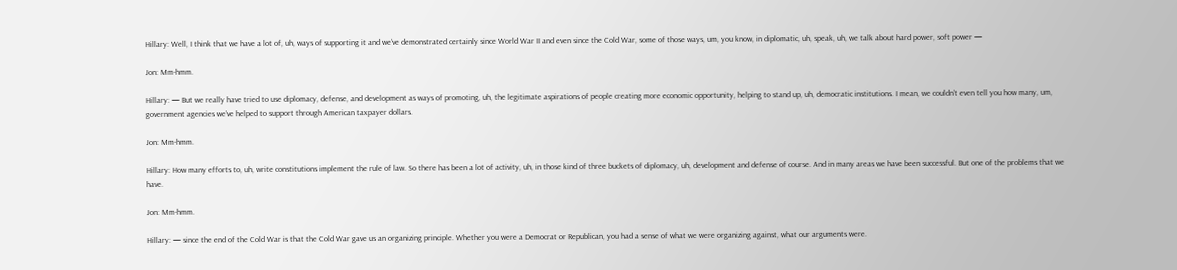Hillary: Well, I think that we have a lot of, uh, ways of supporting it and we’ve demonstrated certainly since World War II and even since the Cold War, some of those ways, um, you know, in diplomatic, uh, speak, uh, we talk about hard power, soft power —

Jon: Mm-hmm.

Hillary: — But we really have tried to use diplomacy, defense, and development as ways of promoting, uh, the legitimate aspirations of people creating more economic opportunity, helping to stand up, uh, democratic institutions. I mean, we couldn’t even tell you how many, um, government agencies we’ve helped to support through American taxpayer dollars.

Jon: Mm-hmm.

Hillary: How many efforts to, uh, write constitutions implement the rule of law. So there has been a lot of activity, uh, in those kind of three buckets of diplomacy, uh, development and defense of course. And in many areas we have been successful. But one of the problems that we have.

Jon: Mm-hmm.

Hillary: — since the end of the Cold War is that the Cold War gave us an organizing principle. Whether you were a Democrat or Republican, you had a sense of what we were organizing against, what our arguments were.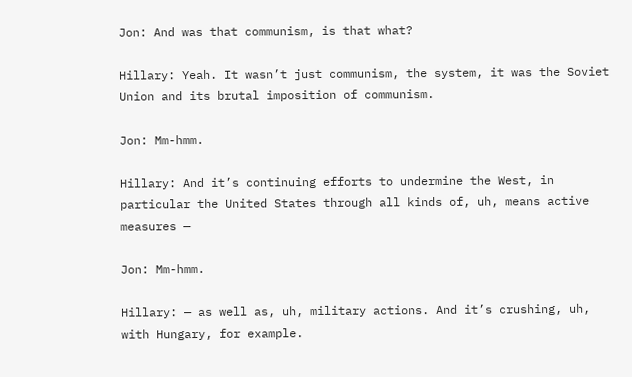Jon: And was that communism, is that what?

Hillary: Yeah. It wasn’t just communism, the system, it was the Soviet Union and its brutal imposition of communism.

Jon: Mm-hmm.

Hillary: And it’s continuing efforts to undermine the West, in particular the United States through all kinds of, uh, means active measures —

Jon: Mm-hmm.

Hillary: — as well as, uh, military actions. And it’s crushing, uh, with Hungary, for example.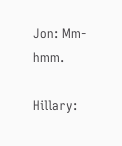Jon: Mm-hmm.

Hillary: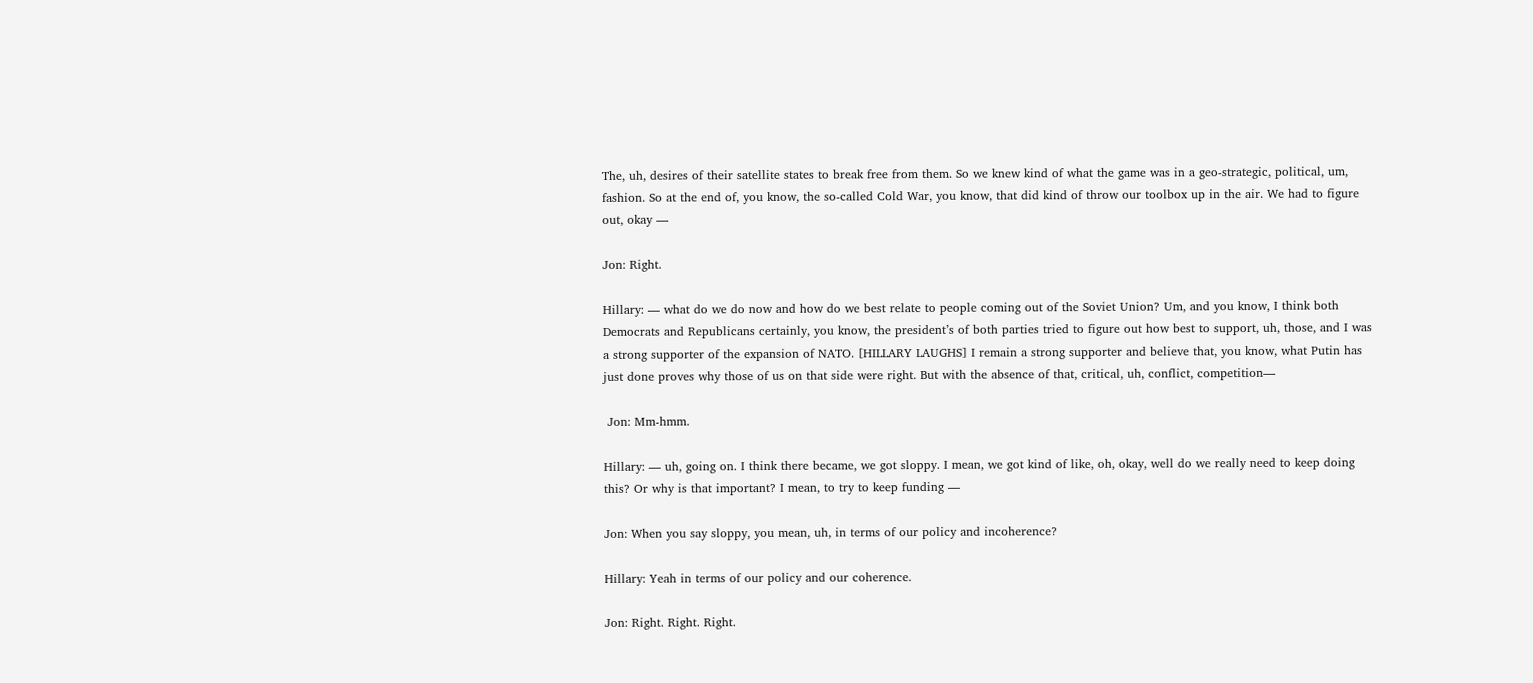The, uh, desires of their satellite states to break free from them. So we knew kind of what the game was in a geo-strategic, political, um, fashion. So at the end of, you know, the so-called Cold War, you know, that did kind of throw our toolbox up in the air. We had to figure out, okay —

Jon: Right.

Hillary: — what do we do now and how do we best relate to people coming out of the Soviet Union? Um, and you know, I think both Democrats and Republicans certainly, you know, the president’s of both parties tried to figure out how best to support, uh, those, and I was a strong supporter of the expansion of NATO. [HILLARY LAUGHS] I remain a strong supporter and believe that, you know, what Putin has just done proves why those of us on that side were right. But with the absence of that, critical, uh, conflict, competition—

 Jon: Mm-hmm.

Hillary: — uh, going on. I think there became, we got sloppy. I mean, we got kind of like, oh, okay, well do we really need to keep doing this? Or why is that important? I mean, to try to keep funding —

Jon: When you say sloppy, you mean, uh, in terms of our policy and incoherence?

Hillary: Yeah in terms of our policy and our coherence.

Jon: Right. Right. Right.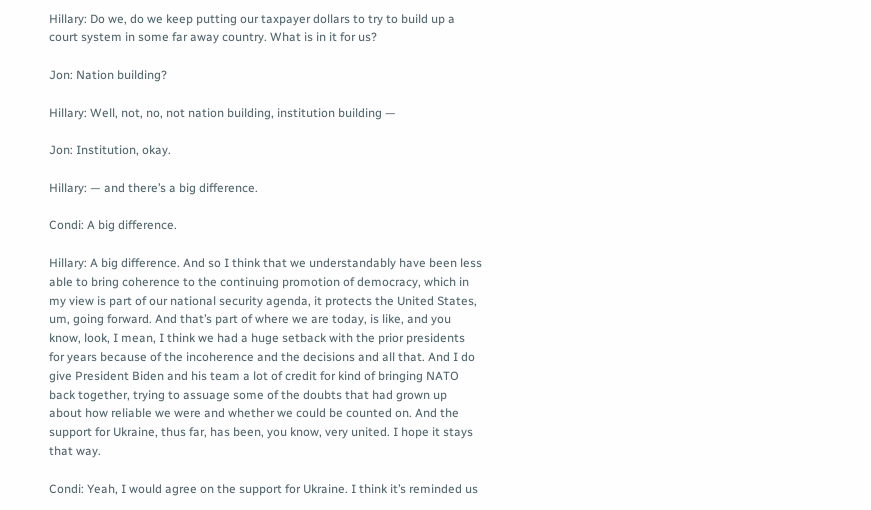Hillary: Do we, do we keep putting our taxpayer dollars to try to build up a court system in some far away country. What is in it for us?

Jon: Nation building?

Hillary: Well, not, no, not nation building, institution building —

Jon: Institution, okay.

Hillary: — and there’s a big difference.

Condi: A big difference.

Hillary: A big difference. And so I think that we understandably have been less able to bring coherence to the continuing promotion of democracy, which in my view is part of our national security agenda, it protects the United States, um, going forward. And that’s part of where we are today, is like, and you know, look, I mean, I think we had a huge setback with the prior presidents for years because of the incoherence and the decisions and all that. And I do give President Biden and his team a lot of credit for kind of bringing NATO back together, trying to assuage some of the doubts that had grown up about how reliable we were and whether we could be counted on. And the support for Ukraine, thus far, has been, you know, very united. I hope it stays that way.

Condi: Yeah, I would agree on the support for Ukraine. I think it’s reminded us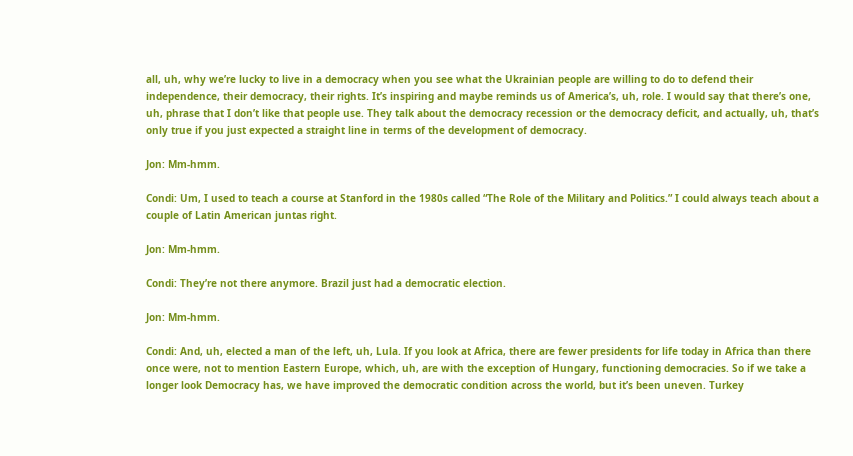all, uh, why we’re lucky to live in a democracy when you see what the Ukrainian people are willing to do to defend their independence, their democracy, their rights. It’s inspiring and maybe reminds us of America’s, uh, role. I would say that there’s one, uh, phrase that I don’t like that people use. They talk about the democracy recession or the democracy deficit, and actually, uh, that’s only true if you just expected a straight line in terms of the development of democracy.

Jon: Mm-hmm.

Condi: Um, I used to teach a course at Stanford in the 1980s called “The Role of the Military and Politics.” I could always teach about a couple of Latin American juntas right.

Jon: Mm-hmm.

Condi: They’re not there anymore. Brazil just had a democratic election.

Jon: Mm-hmm.

Condi: And, uh, elected a man of the left, uh, Lula. If you look at Africa, there are fewer presidents for life today in Africa than there once were, not to mention Eastern Europe, which, uh, are with the exception of Hungary, functioning democracies. So if we take a longer look Democracy has, we have improved the democratic condition across the world, but it’s been uneven. Turkey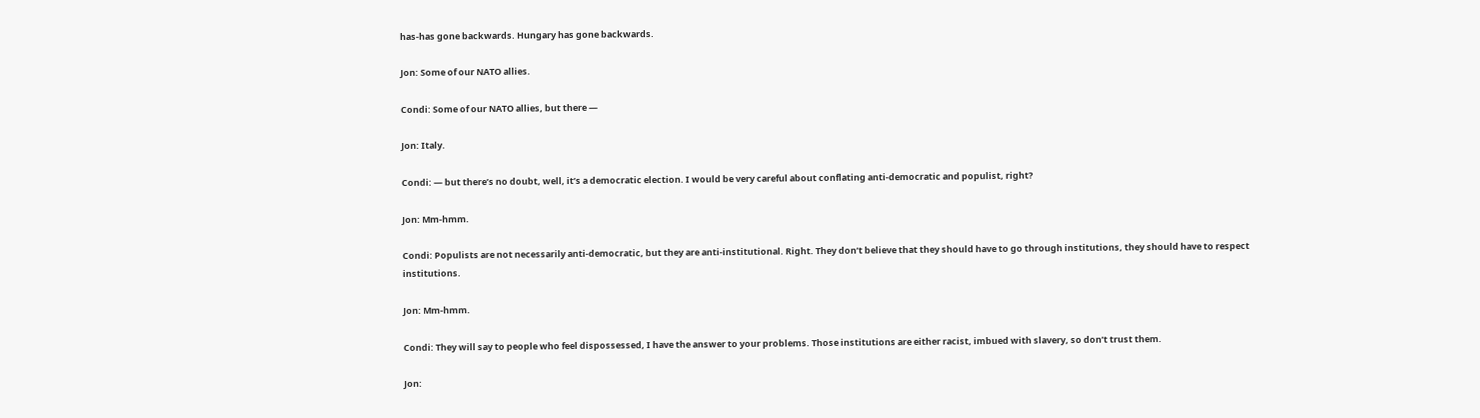has-has gone backwards. Hungary has gone backwards.

Jon: Some of our NATO allies.

Condi: Some of our NATO allies, but there —

Jon: Italy.

Condi: — but there’s no doubt, well, it’s a democratic election. I would be very careful about conflating anti-democratic and populist, right?

Jon: Mm-hmm.

Condi: Populists are not necessarily anti-democratic, but they are anti-institutional. Right. They don’t believe that they should have to go through institutions, they should have to respect institutions.

Jon: Mm-hmm.

Condi: They will say to people who feel dispossessed, I have the answer to your problems. Those institutions are either racist, imbued with slavery, so don’t trust them.

Jon: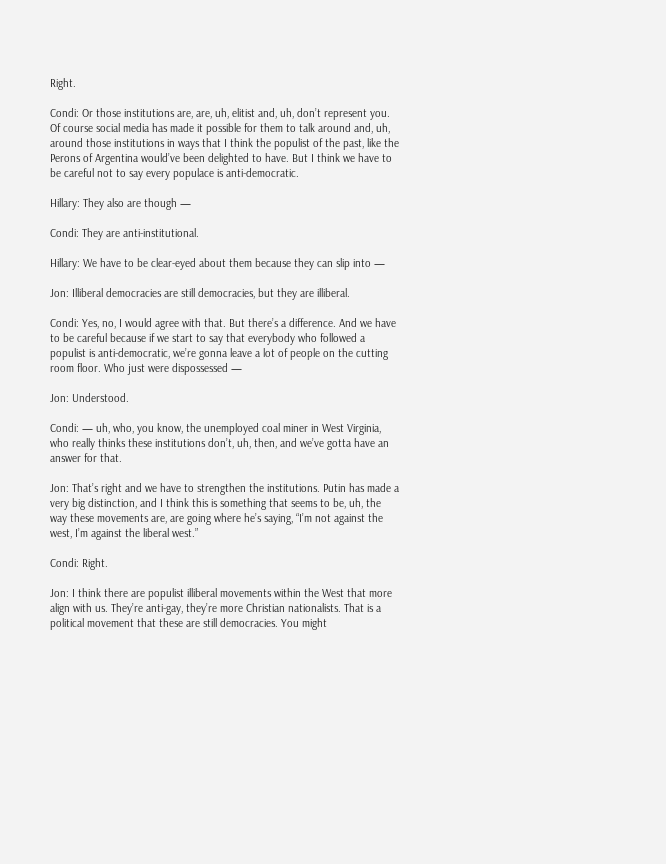Right.

Condi: Or those institutions are, are, uh, elitist and, uh, don’t represent you. Of course social media has made it possible for them to talk around and, uh, around those institutions in ways that I think the populist of the past, like the Perons of Argentina would’ve been delighted to have. But I think we have to be careful not to say every populace is anti-democratic.

Hillary: They also are though —

Condi: They are anti-institutional.

Hillary: We have to be clear-eyed about them because they can slip into —

Jon: Illiberal democracies are still democracies, but they are illiberal.

Condi: Yes, no, I would agree with that. But there’s a difference. And we have to be careful because if we start to say that everybody who followed a populist is anti-democratic, we’re gonna leave a lot of people on the cutting room floor. Who just were dispossessed —

Jon: Understood.

Condi: — uh, who, you know, the unemployed coal miner in West Virginia, who really thinks these institutions don’t, uh, then, and we’ve gotta have an answer for that.

Jon: That’s right and we have to strengthen the institutions. Putin has made a very big distinction, and I think this is something that seems to be, uh, the way these movements are, are going where he’s saying, “I’m not against the west, I’m against the liberal west.”

Condi: Right.

Jon: I think there are populist illiberal movements within the West that more align with us. They’re anti-gay, they’re more Christian nationalists. That is a political movement that these are still democracies. You might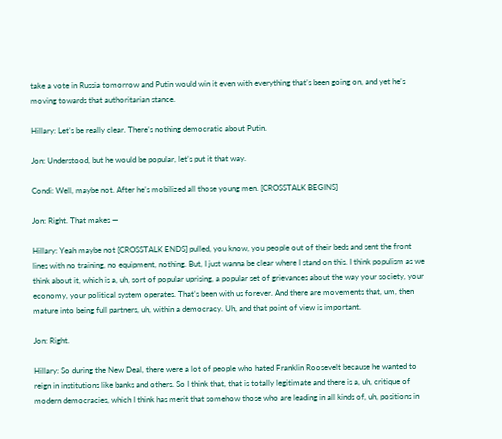take a vote in Russia tomorrow and Putin would win it even with everything that’s been going on, and yet he’s moving towards that authoritarian stance.

Hillary: Let’s be really clear. There’s nothing democratic about Putin.

Jon: Understood, but he would be popular, let’s put it that way.

Condi: Well, maybe not. After he’s mobilized all those young men. [CROSSTALK BEGINS]

Jon: Right. That makes —

Hillary: Yeah maybe not [CROSSTALK ENDS] pulled, you know, you people out of their beds and sent the front lines with no training, no equipment, nothing. But, I just wanna be clear where I stand on this. I think populism as we think about it, which is a, uh, sort of popular uprising, a popular set of grievances about the way your society, your economy, your political system operates. That’s been with us forever. And there are movements that, um, then mature into being full partners, uh, within a democracy. Uh, and that point of view is important.

Jon: Right.

Hillary: So during the New Deal, there were a lot of people who hated Franklin Roosevelt because he wanted to reign in institutions like banks and others. So I think that, that is totally legitimate and there is a, uh, critique of modern democracies, which I think has merit that somehow those who are leading in all kinds of, uh, positions in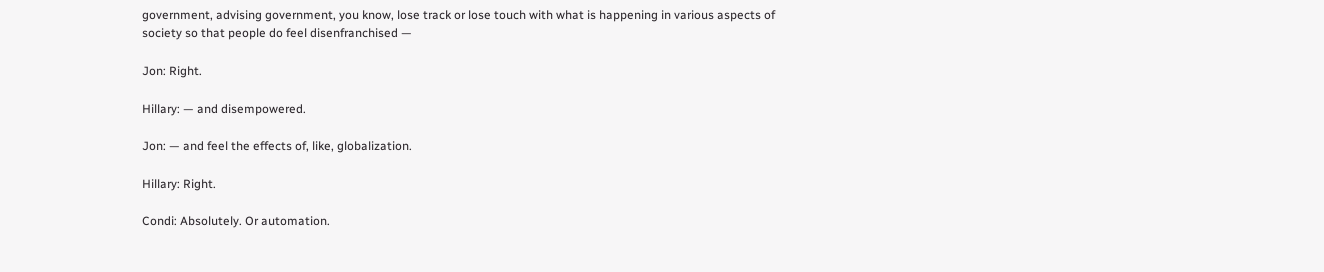government, advising government, you know, lose track or lose touch with what is happening in various aspects of society so that people do feel disenfranchised —

Jon: Right.

Hillary: — and disempowered.

Jon: — and feel the effects of, like, globalization.

Hillary: Right.

Condi: Absolutely. Or automation.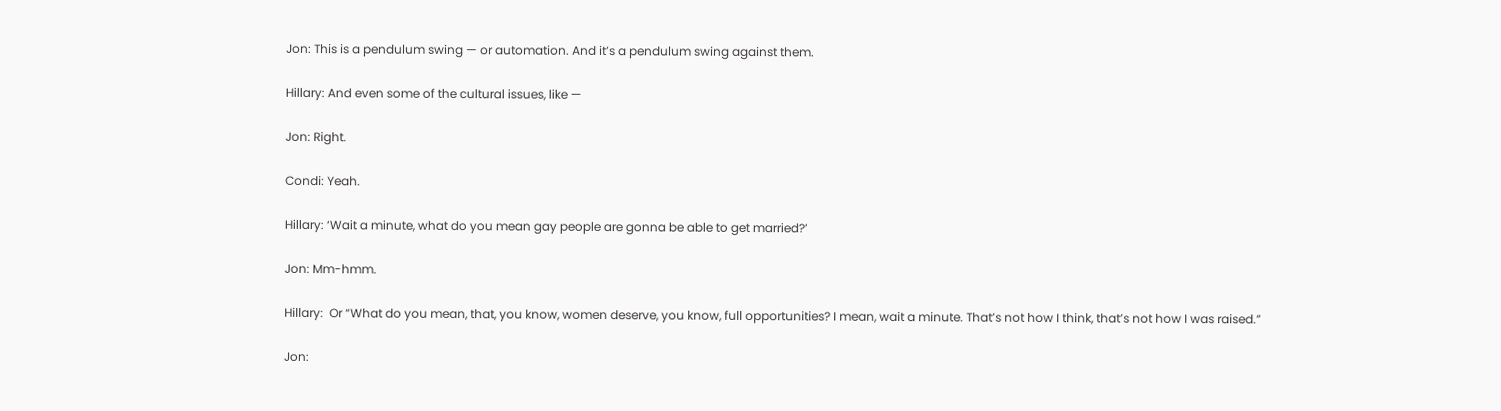Jon: This is a pendulum swing — or automation. And it’s a pendulum swing against them.

Hillary: And even some of the cultural issues, like —

Jon: Right.

Condi: Yeah.

Hillary: ‘Wait a minute, what do you mean gay people are gonna be able to get married?’

Jon: Mm-hmm.

Hillary:  Or “What do you mean, that, you know, women deserve, you know, full opportunities? I mean, wait a minute. That’s not how I think, that’s not how I was raised.”

Jon: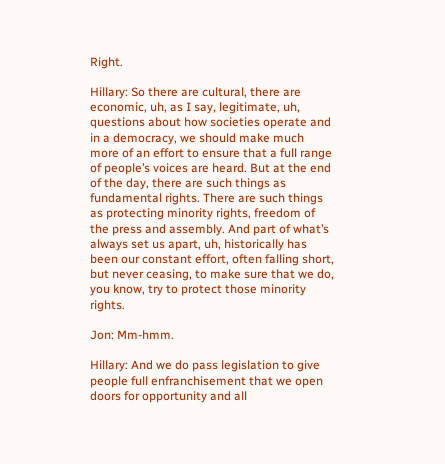Right.

Hillary: So there are cultural, there are economic, uh, as I say, legitimate, uh, questions about how societies operate and in a democracy, we should make much more of an effort to ensure that a full range of people’s voices are heard. But at the end of the day, there are such things as fundamental rights. There are such things as protecting minority rights, freedom of the press and assembly. And part of what’s always set us apart, uh, historically has been our constant effort, often falling short, but never ceasing, to make sure that we do, you know, try to protect those minority rights.

Jon: Mm-hmm.

Hillary: And we do pass legislation to give people full enfranchisement that we open doors for opportunity and all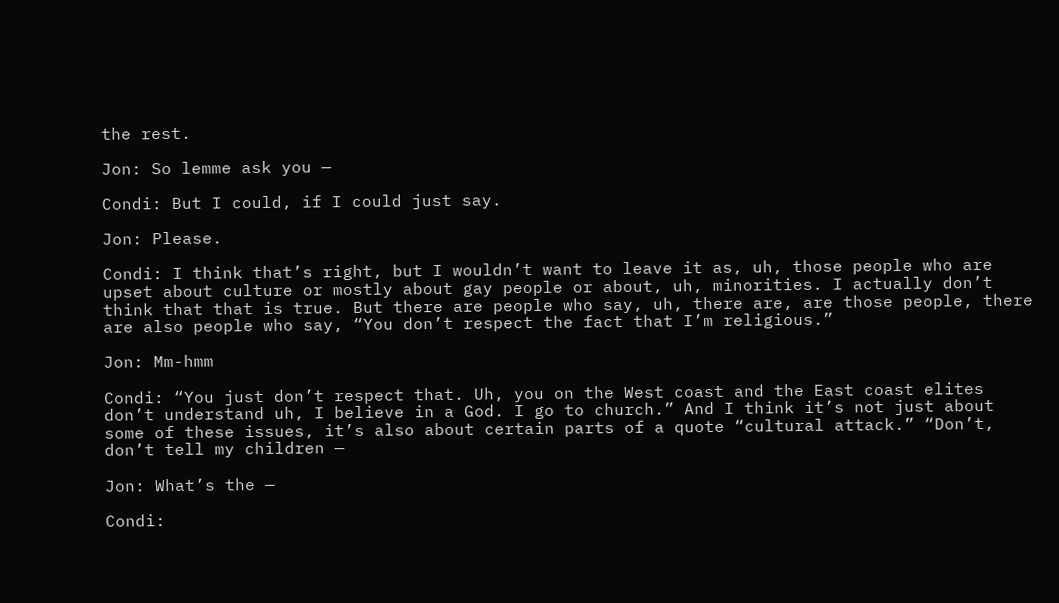the rest.

Jon: So lemme ask you —

Condi: But I could, if I could just say.

Jon: Please.

Condi: I think that’s right, but I wouldn’t want to leave it as, uh, those people who are upset about culture or mostly about gay people or about, uh, minorities. I actually don’t think that that is true. But there are people who say, uh, there are, are those people, there are also people who say, “You don’t respect the fact that I’m religious.”

Jon: Mm-hmm

Condi: “You just don’t respect that. Uh, you on the West coast and the East coast elites don’t understand uh, I believe in a God. I go to church.” And I think it’s not just about some of these issues, it’s also about certain parts of a quote “cultural attack.” “Don’t, don’t tell my children —

Jon: What’s the —

Condi: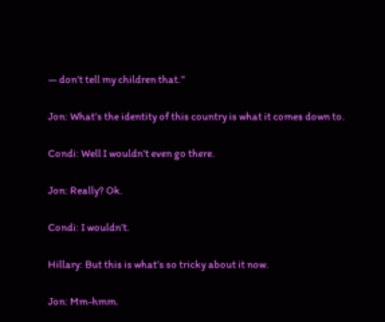— don’t tell my children that.”

Jon: What’s the identity of this country is what it comes down to.

Condi: Well I wouldn’t even go there.

Jon: Really? Ok.

Condi: I wouldn’t.

Hillary: But this is what’s so tricky about it now.

Jon: Mm-hmm.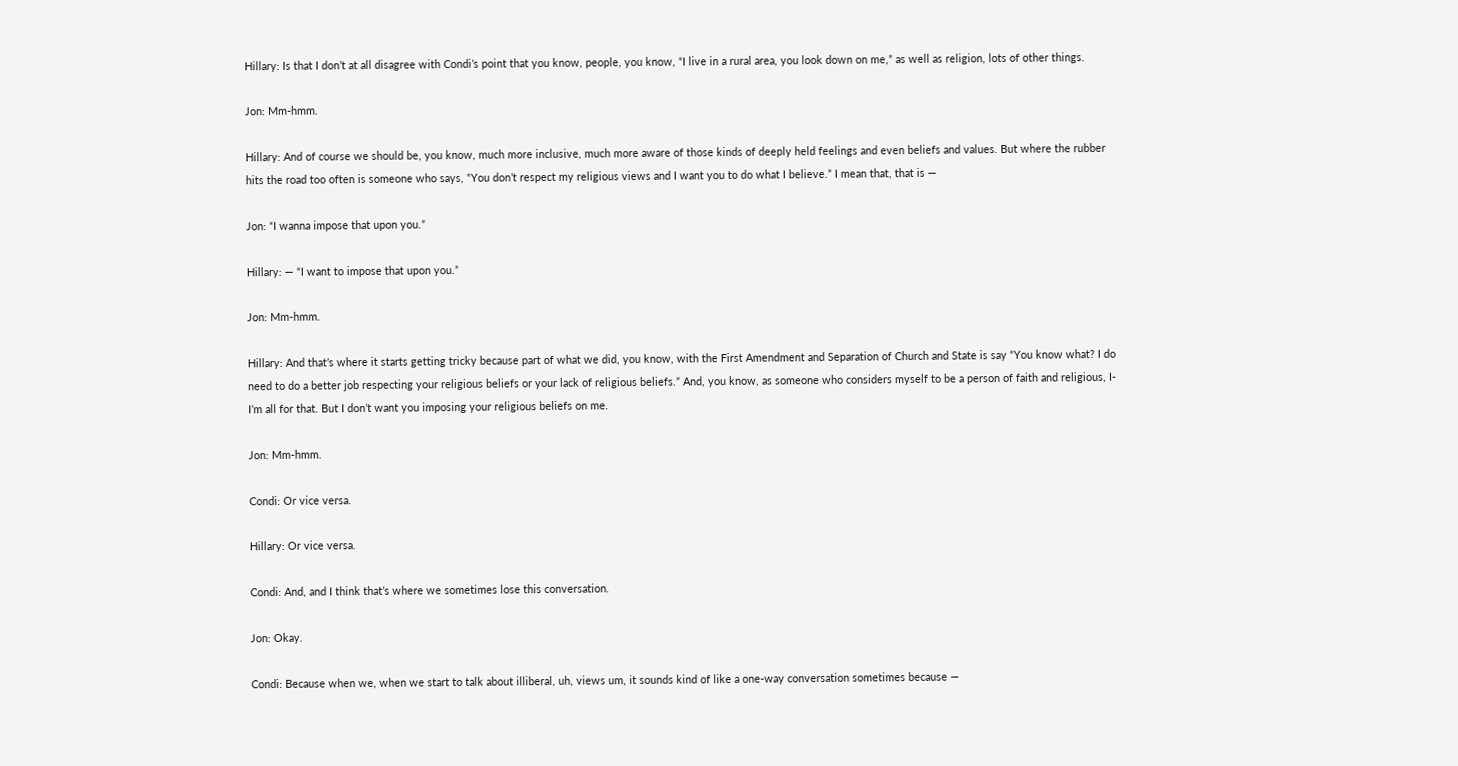Hillary: Is that I don’t at all disagree with Condi’s point that you know, people, you know, “I live in a rural area, you look down on me,” as well as religion, lots of other things.

Jon: Mm-hmm.

Hillary: And of course we should be, you know, much more inclusive, much more aware of those kinds of deeply held feelings and even beliefs and values. But where the rubber hits the road too often is someone who says, “You don’t respect my religious views and I want you to do what I believe.” I mean that, that is —

Jon: “I wanna impose that upon you.”

Hillary: — “I want to impose that upon you.”

Jon: Mm-hmm.

Hillary: And that’s where it starts getting tricky because part of what we did, you know, with the First Amendment and Separation of Church and State is say “You know what? I do need to do a better job respecting your religious beliefs or your lack of religious beliefs.” And, you know, as someone who considers myself to be a person of faith and religious, I-I’m all for that. But I don’t want you imposing your religious beliefs on me.

Jon: Mm-hmm.

Condi: Or vice versa.

Hillary: Or vice versa.

Condi: And, and I think that’s where we sometimes lose this conversation.

Jon: Okay.

Condi: Because when we, when we start to talk about illiberal, uh, views um, it sounds kind of like a one-way conversation sometimes because —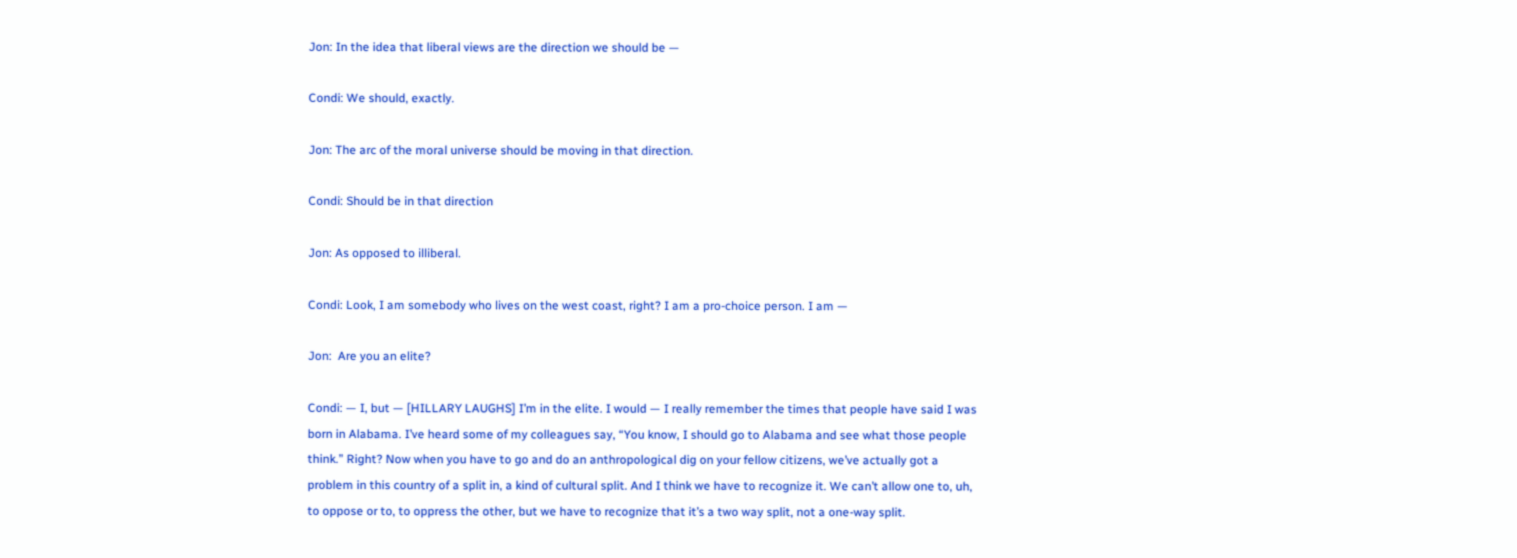Jon: In the idea that liberal views are the direction we should be —

Condi: We should, exactly.

Jon: The arc of the moral universe should be moving in that direction.

Condi: Should be in that direction

Jon: As opposed to illiberal.

Condi: Look, I am somebody who lives on the west coast, right? I am a pro-choice person. I am —

Jon:  Are you an elite?

Condi: — I, but — [HILLARY LAUGHS] I’m in the elite. I would — I really remember the times that people have said I was born in Alabama. I’ve heard some of my colleagues say, “You know, I should go to Alabama and see what those people think.” Right? Now when you have to go and do an anthropological dig on your fellow citizens, we’ve actually got a problem in this country of a split in, a kind of cultural split. And I think we have to recognize it. We can’t allow one to, uh, to oppose or to, to oppress the other, but we have to recognize that it’s a two way split, not a one-way split.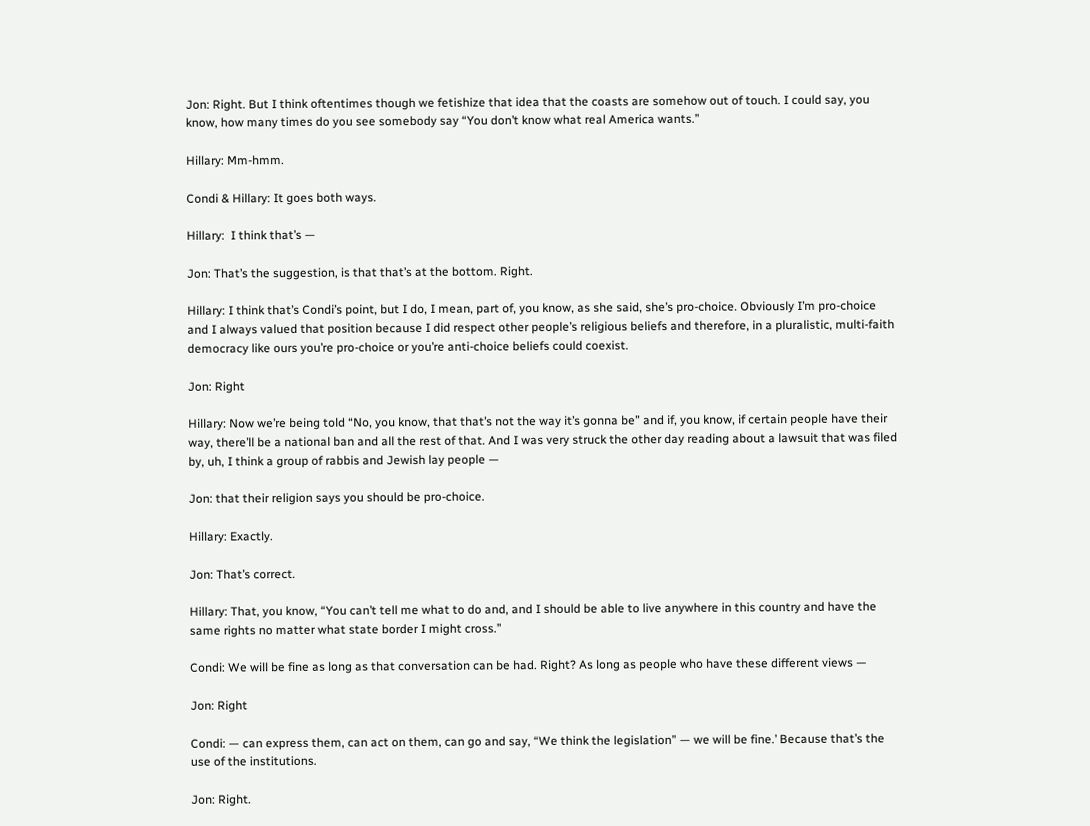Jon: Right. But I think oftentimes though we fetishize that idea that the coasts are somehow out of touch. I could say, you know, how many times do you see somebody say “You don’t know what real America wants.”

Hillary: Mm-hmm.

Condi & Hillary: It goes both ways.

Hillary:  I think that’s —

Jon: That’s the suggestion, is that that’s at the bottom. Right.

Hillary: I think that’s Condi’s point, but I do, I mean, part of, you know, as she said, she’s pro-choice. Obviously I’m pro-choice and I always valued that position because I did respect other people’s religious beliefs and therefore, in a pluralistic, multi-faith democracy like ours you’re pro-choice or you’re anti-choice beliefs could coexist.

Jon: Right

Hillary: Now we’re being told “No, you know, that that’s not the way it’s gonna be” and if, you know, if certain people have their way, there’ll be a national ban and all the rest of that. And I was very struck the other day reading about a lawsuit that was filed by, uh, I think a group of rabbis and Jewish lay people —

Jon: that their religion says you should be pro-choice.

Hillary: Exactly.

Jon: That’s correct.

Hillary: That, you know, “You can’t tell me what to do and, and I should be able to live anywhere in this country and have the same rights no matter what state border I might cross.”

Condi: We will be fine as long as that conversation can be had. Right? As long as people who have these different views —

Jon: Right

Condi: — can express them, can act on them, can go and say, “We think the legislation” — we will be fine.’ Because that’s the use of the institutions.

Jon: Right.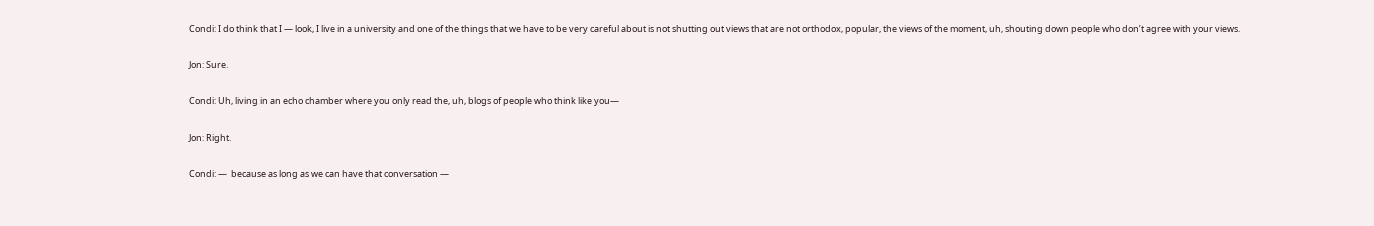Condi: I do think that I — look, I live in a university and one of the things that we have to be very careful about is not shutting out views that are not orthodox, popular, the views of the moment, uh, shouting down people who don’t agree with your views.

Jon: Sure.

Condi: Uh, living in an echo chamber where you only read the, uh, blogs of people who think like you—

Jon: Right.

Condi: —  because as long as we can have that conversation —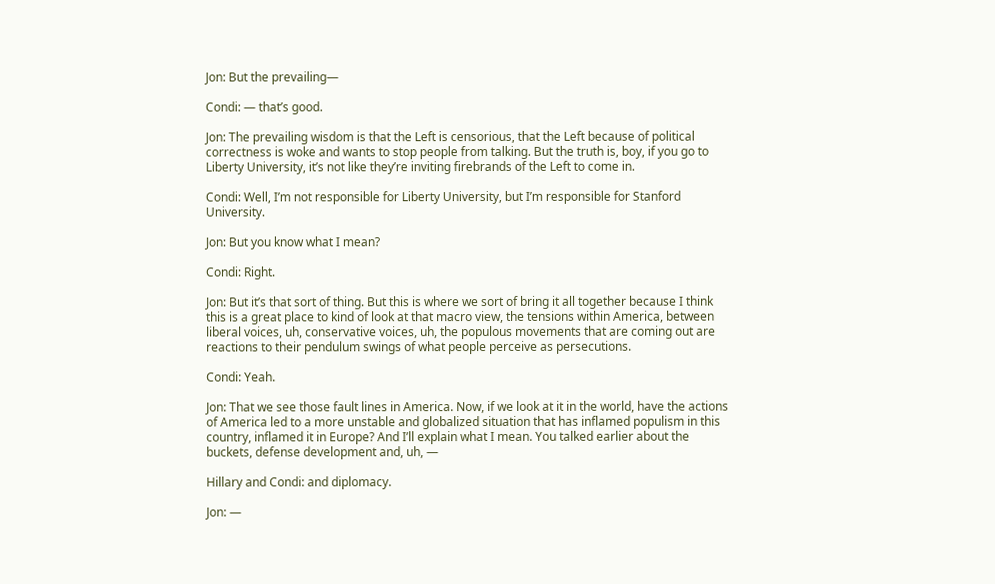Jon: But the prevailing—

Condi: — that’s good.

Jon: The prevailing wisdom is that the Left is censorious, that the Left because of political correctness is woke and wants to stop people from talking. But the truth is, boy, if you go to Liberty University, it’s not like they’re inviting firebrands of the Left to come in.

Condi: Well, I’m not responsible for Liberty University, but I’m responsible for Stanford University.

Jon: But you know what I mean?

Condi: Right.

Jon: But it’s that sort of thing. But this is where we sort of bring it all together because I think this is a great place to kind of look at that macro view, the tensions within America, between liberal voices, uh, conservative voices, uh, the populous movements that are coming out are reactions to their pendulum swings of what people perceive as persecutions.

Condi: Yeah.

Jon: That we see those fault lines in America. Now, if we look at it in the world, have the actions of America led to a more unstable and globalized situation that has inflamed populism in this country, inflamed it in Europe? And I’ll explain what I mean. You talked earlier about the buckets, defense development and, uh, —

Hillary and Condi: and diplomacy.

Jon: —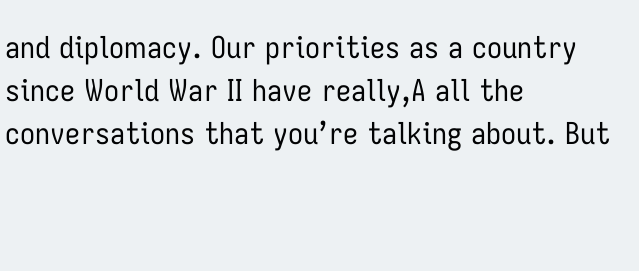and diplomacy. Our priorities as a country since World War II have really,A all the conversations that you’re talking about. But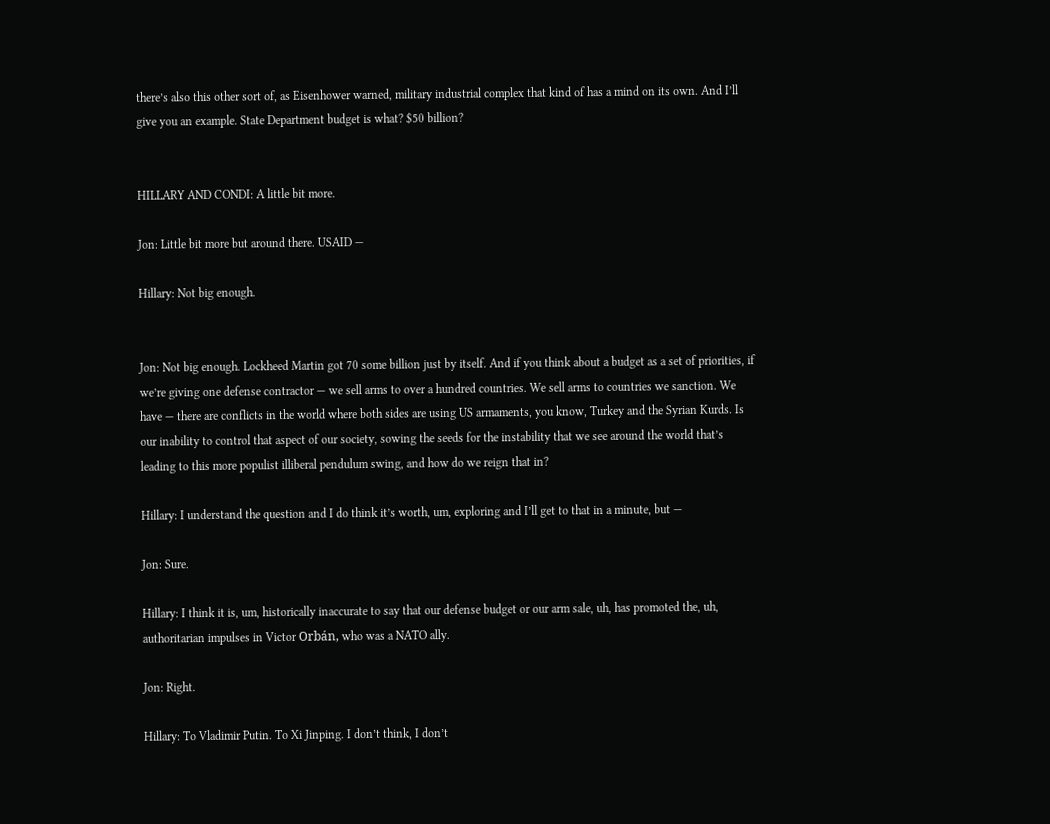there’s also this other sort of, as Eisenhower warned, military industrial complex that kind of has a mind on its own. And I’ll give you an example. State Department budget is what? $50 billion?


HILLARY AND CONDI: A little bit more.

Jon: Little bit more but around there. USAID —

Hillary: Not big enough.


Jon: Not big enough. Lockheed Martin got 70 some billion just by itself. And if you think about a budget as a set of priorities, if we’re giving one defense contractor — we sell arms to over a hundred countries. We sell arms to countries we sanction. We have — there are conflicts in the world where both sides are using US armaments, you know, Turkey and the Syrian Kurds. Is our inability to control that aspect of our society, sowing the seeds for the instability that we see around the world that’s leading to this more populist illiberal pendulum swing, and how do we reign that in?

Hillary: I understand the question and I do think it’s worth, um, exploring and I’ll get to that in a minute, but —

Jon: Sure.

Hillary: I think it is, um, historically inaccurate to say that our defense budget or our arm sale, uh, has promoted the, uh, authoritarian impulses in Victor Orbán, who was a NATO ally.

Jon: Right.

Hillary: To Vladimir Putin. To Xi Jinping. I don’t think, I don’t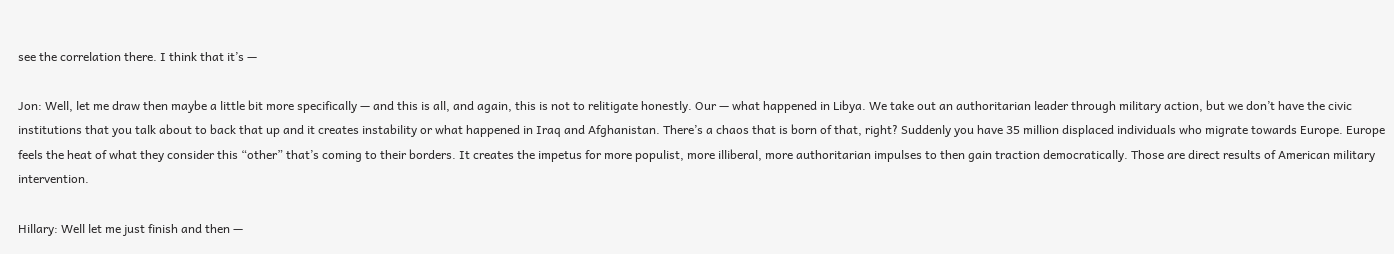see the correlation there. I think that it’s —

Jon: Well, let me draw then maybe a little bit more specifically — and this is all, and again, this is not to relitigate honestly. Our — what happened in Libya. We take out an authoritarian leader through military action, but we don’t have the civic institutions that you talk about to back that up and it creates instability or what happened in Iraq and Afghanistan. There’s a chaos that is born of that, right? Suddenly you have 35 million displaced individuals who migrate towards Europe. Europe feels the heat of what they consider this “other” that’s coming to their borders. It creates the impetus for more populist, more illiberal, more authoritarian impulses to then gain traction democratically. Those are direct results of American military intervention.

Hillary: Well let me just finish and then —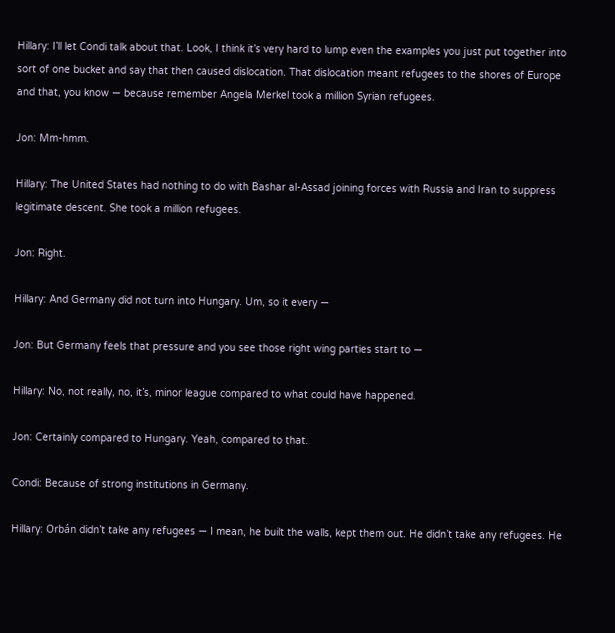Hillary: I’ll let Condi talk about that. Look, I think it’s very hard to lump even the examples you just put together into sort of one bucket and say that then caused dislocation. That dislocation meant refugees to the shores of Europe and that, you know — because remember Angela Merkel took a million Syrian refugees.

Jon: Mm-hmm.

Hillary: The United States had nothing to do with Bashar al-Assad joining forces with Russia and Iran to suppress legitimate descent. She took a million refugees.

Jon: Right.

Hillary: And Germany did not turn into Hungary. Um, so it every —

Jon: But Germany feels that pressure and you see those right wing parties start to —

Hillary: No, not really, no, it’s, minor league compared to what could have happened.

Jon: Certainly compared to Hungary. Yeah, compared to that.

Condi: Because of strong institutions in Germany.

Hillary: Orbán didn’t take any refugees — I mean, he built the walls, kept them out. He didn’t take any refugees. He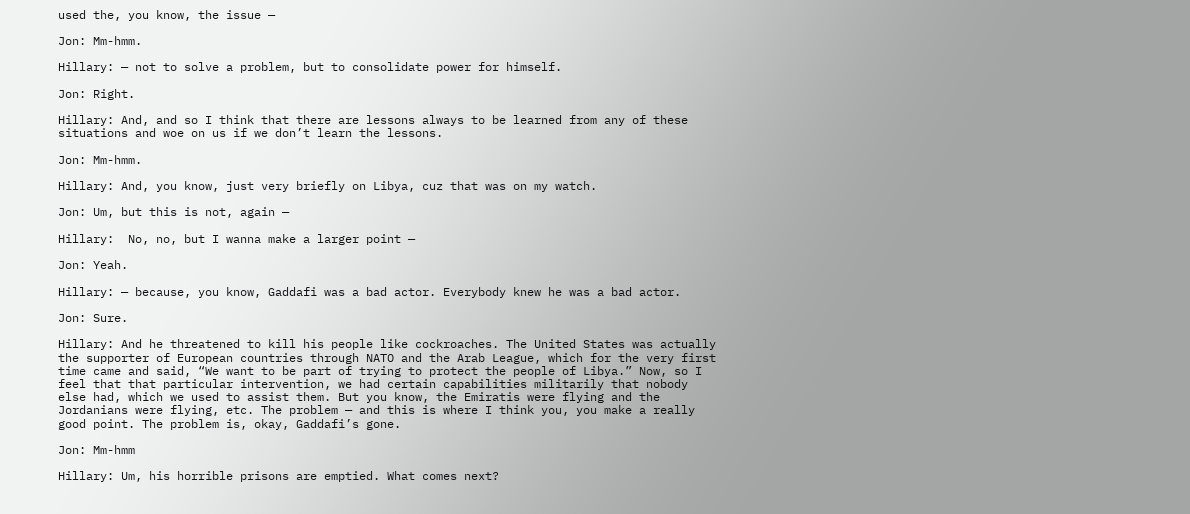used the, you know, the issue —

Jon: Mm-hmm.

Hillary: — not to solve a problem, but to consolidate power for himself.

Jon: Right.

Hillary: And, and so I think that there are lessons always to be learned from any of these situations and woe on us if we don’t learn the lessons.

Jon: Mm-hmm.

Hillary: And, you know, just very briefly on Libya, cuz that was on my watch.

Jon: Um, but this is not, again —

Hillary:  No, no, but I wanna make a larger point —

Jon: Yeah.

Hillary: — because, you know, Gaddafi was a bad actor. Everybody knew he was a bad actor.

Jon: Sure.

Hillary: And he threatened to kill his people like cockroaches. The United States was actually the supporter of European countries through NATO and the Arab League, which for the very first time came and said, “We want to be part of trying to protect the people of Libya.” Now, so I feel that that particular intervention, we had certain capabilities militarily that nobody else had, which we used to assist them. But you know, the Emiratis were flying and the Jordanians were flying, etc. The problem — and this is where I think you, you make a really good point. The problem is, okay, Gaddafi’s gone.

Jon: Mm-hmm

Hillary: Um, his horrible prisons are emptied. What comes next?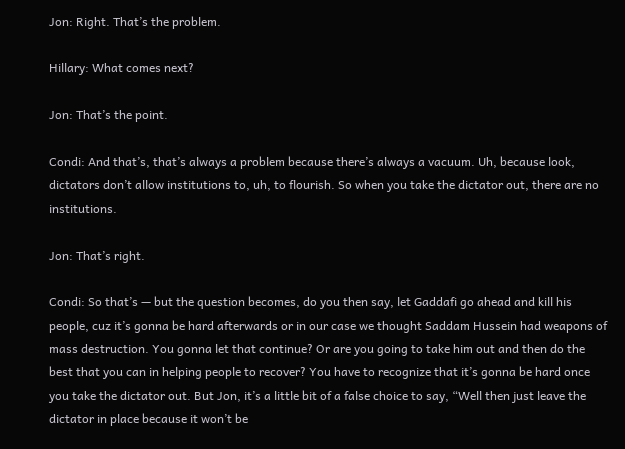Jon: Right. That’s the problem.

Hillary: What comes next?

Jon: That’s the point.

Condi: And that’s, that’s always a problem because there’s always a vacuum. Uh, because look, dictators don’t allow institutions to, uh, to flourish. So when you take the dictator out, there are no institutions.

Jon: That’s right.

Condi: So that’s — but the question becomes, do you then say, let Gaddafi go ahead and kill his people, cuz it’s gonna be hard afterwards or in our case we thought Saddam Hussein had weapons of mass destruction. You gonna let that continue? Or are you going to take him out and then do the best that you can in helping people to recover? You have to recognize that it’s gonna be hard once you take the dictator out. But Jon, it’s a little bit of a false choice to say, “Well then just leave the dictator in place because it won’t be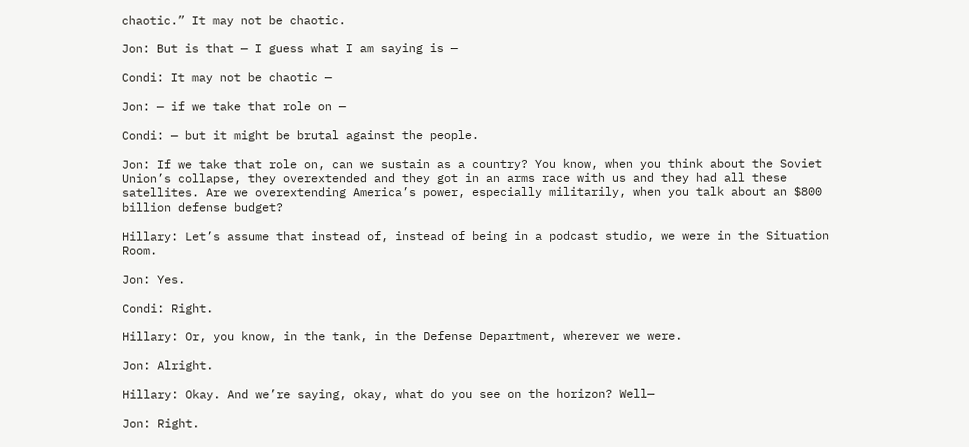chaotic.” It may not be chaotic.

Jon: But is that — I guess what I am saying is —

Condi: It may not be chaotic —

Jon: — if we take that role on —

Condi: — but it might be brutal against the people.

Jon: If we take that role on, can we sustain as a country? You know, when you think about the Soviet Union’s collapse, they overextended and they got in an arms race with us and they had all these satellites. Are we overextending America’s power, especially militarily, when you talk about an $800 billion defense budget?

Hillary: Let’s assume that instead of, instead of being in a podcast studio, we were in the Situation Room.

Jon: Yes.

Condi: Right.

Hillary: Or, you know, in the tank, in the Defense Department, wherever we were.

Jon: Alright.

Hillary: Okay. And we’re saying, okay, what do you see on the horizon? Well—

Jon: Right.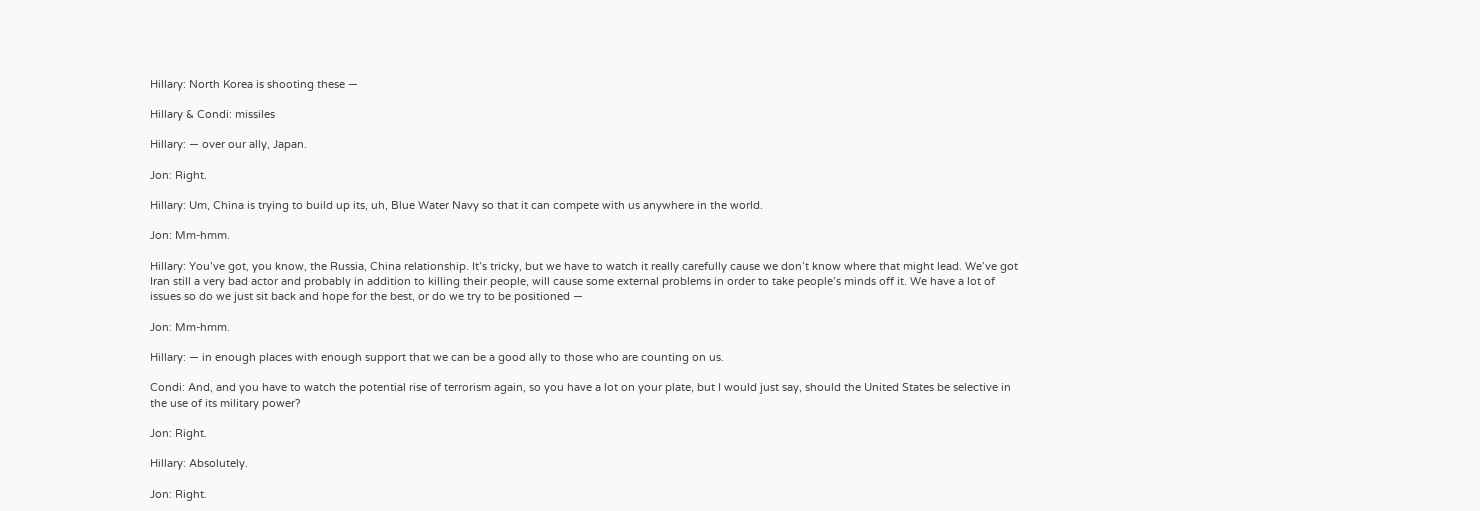Hillary: North Korea is shooting these —

Hillary & Condi: missiles

Hillary: — over our ally, Japan.

Jon: Right.

Hillary: Um, China is trying to build up its, uh, Blue Water Navy so that it can compete with us anywhere in the world.

Jon: Mm-hmm.

Hillary: You’ve got, you know, the Russia, China relationship. It’s tricky, but we have to watch it really carefully cause we don’t know where that might lead. We’ve got Iran still a very bad actor and probably in addition to killing their people, will cause some external problems in order to take people’s minds off it. We have a lot of issues so do we just sit back and hope for the best, or do we try to be positioned —

Jon: Mm-hmm.

Hillary: — in enough places with enough support that we can be a good ally to those who are counting on us.

Condi: And, and you have to watch the potential rise of terrorism again, so you have a lot on your plate, but I would just say, should the United States be selective in the use of its military power?

Jon: Right.

Hillary: Absolutely.

Jon: Right.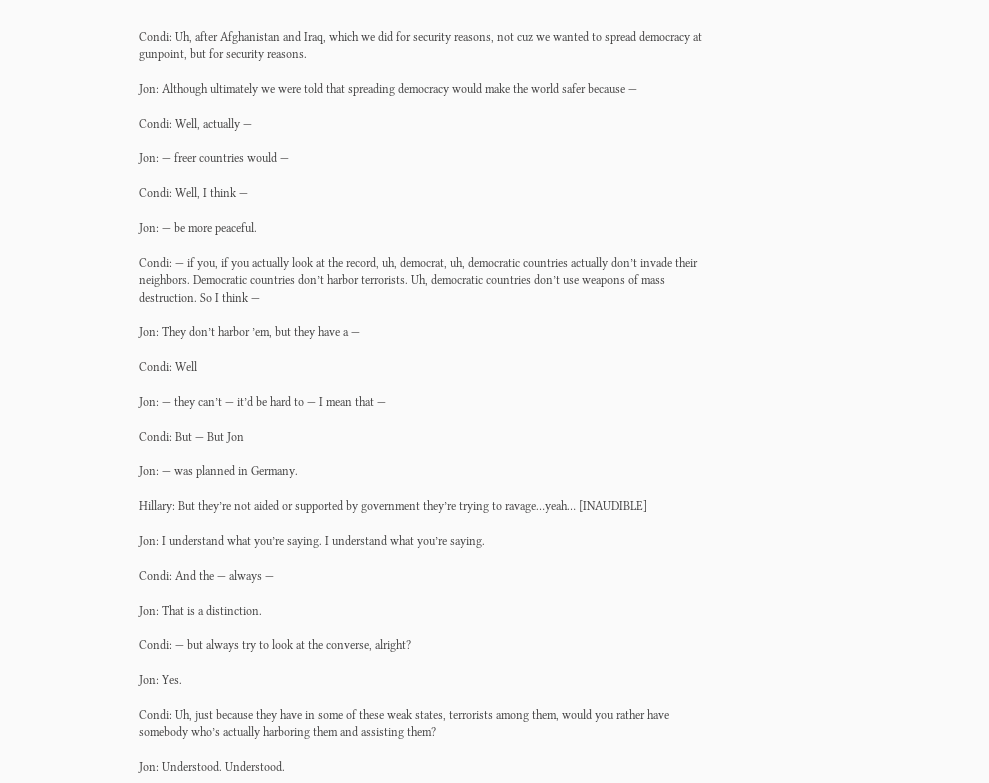Condi: Uh, after Afghanistan and Iraq, which we did for security reasons, not cuz we wanted to spread democracy at gunpoint, but for security reasons.

Jon: Although ultimately we were told that spreading democracy would make the world safer because —

Condi: Well, actually —

Jon: — freer countries would —

Condi: Well, I think —

Jon: — be more peaceful.

Condi: — if you, if you actually look at the record, uh, democrat, uh, democratic countries actually don’t invade their neighbors. Democratic countries don’t harbor terrorists. Uh, democratic countries don’t use weapons of mass destruction. So I think —

Jon: They don’t harbor ’em, but they have a —

Condi: Well

Jon: — they can’t — it’d be hard to — I mean that —

Condi: But — But Jon

Jon: — was planned in Germany.

Hillary: But they’re not aided or supported by government they’re trying to ravage…yeah… [INAUDIBLE]

Jon: I understand what you’re saying. I understand what you’re saying.

Condi: And the — always —

Jon: That is a distinction.

Condi: — but always try to look at the converse, alright?

Jon: Yes.

Condi: Uh, just because they have in some of these weak states, terrorists among them, would you rather have somebody who’s actually harboring them and assisting them?

Jon: Understood. Understood.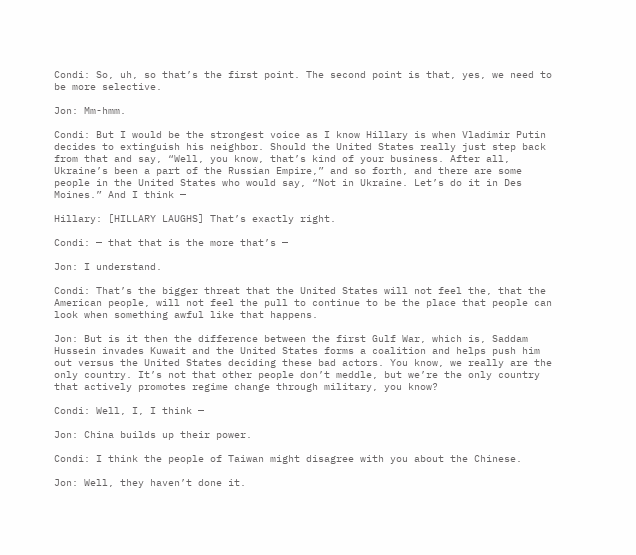Condi: So, uh, so that’s the first point. The second point is that, yes, we need to be more selective.

Jon: Mm-hmm.

Condi: But I would be the strongest voice as I know Hillary is when Vladimir Putin decides to extinguish his neighbor. Should the United States really just step back from that and say, “Well, you know, that’s kind of your business. After all, Ukraine’s been a part of the Russian Empire,” and so forth, and there are some people in the United States who would say, “Not in Ukraine. Let’s do it in Des Moines.” And I think —

Hillary: [HILLARY LAUGHS] That’s exactly right.

Condi: — that that is the more that’s —

Jon: I understand.

Condi: That’s the bigger threat that the United States will not feel the, that the American people, will not feel the pull to continue to be the place that people can look when something awful like that happens.

Jon: But is it then the difference between the first Gulf War, which is, Saddam Hussein invades Kuwait and the United States forms a coalition and helps push him out versus the United States deciding these bad actors. You know, we really are the only country. It’s not that other people don’t meddle, but we’re the only country that actively promotes regime change through military, you know?

Condi: Well, I, I think —

Jon: China builds up their power.

Condi: I think the people of Taiwan might disagree with you about the Chinese.

Jon: Well, they haven’t done it.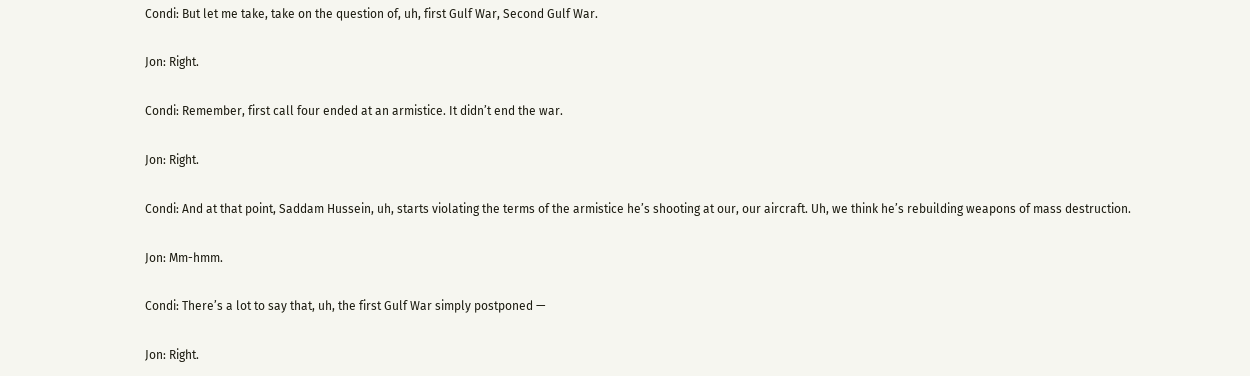Condi: But let me take, take on the question of, uh, first Gulf War, Second Gulf War.

Jon: Right.

Condi: Remember, first call four ended at an armistice. It didn’t end the war.

Jon: Right.

Condi: And at that point, Saddam Hussein, uh, starts violating the terms of the armistice he’s shooting at our, our aircraft. Uh, we think he’s rebuilding weapons of mass destruction.

Jon: Mm-hmm.

Condi: There’s a lot to say that, uh, the first Gulf War simply postponed —

Jon: Right.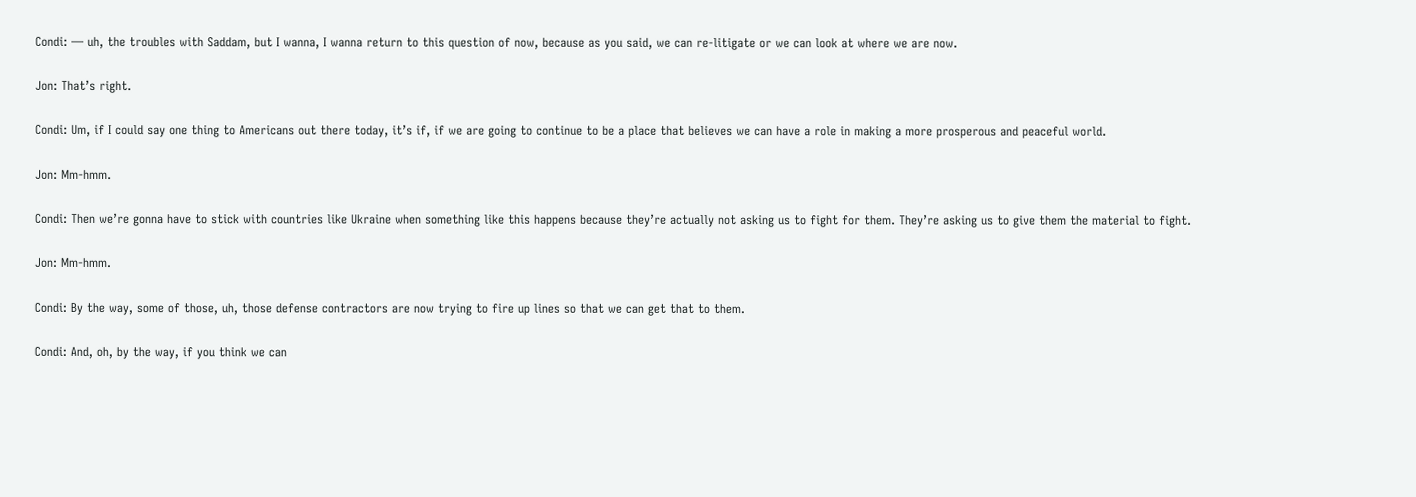Condi: — uh, the troubles with Saddam, but I wanna, I wanna return to this question of now, because as you said, we can re-litigate or we can look at where we are now.

Jon: That’s right.

Condi: Um, if I could say one thing to Americans out there today, it’s if, if we are going to continue to be a place that believes we can have a role in making a more prosperous and peaceful world.

Jon: Mm-hmm.

Condi: Then we’re gonna have to stick with countries like Ukraine when something like this happens because they’re actually not asking us to fight for them. They’re asking us to give them the material to fight.

Jon: Mm-hmm.

Condi: By the way, some of those, uh, those defense contractors are now trying to fire up lines so that we can get that to them.

Condi: And, oh, by the way, if you think we can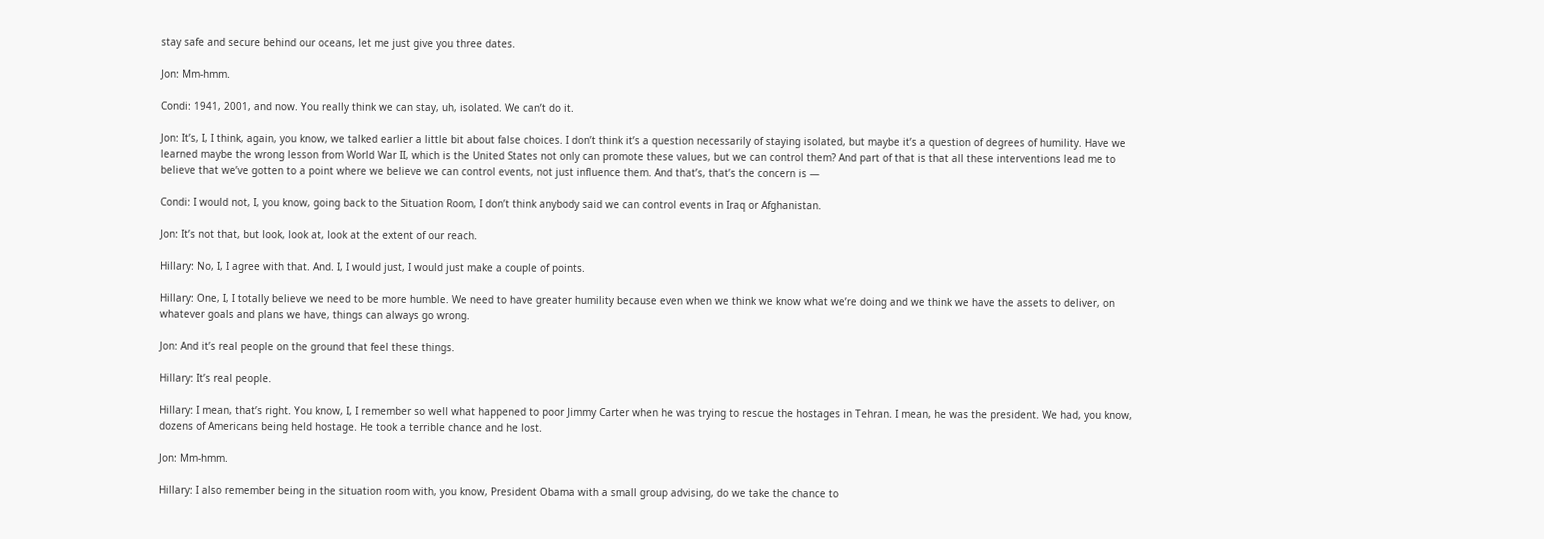stay safe and secure behind our oceans, let me just give you three dates.

Jon: Mm-hmm.

Condi: 1941, 2001, and now. You really think we can stay, uh, isolated. We can’t do it.

Jon: It’s, I, I think, again, you know, we talked earlier a little bit about false choices. I don’t think it’s a question necessarily of staying isolated, but maybe it’s a question of degrees of humility. Have we learned maybe the wrong lesson from World War II, which is the United States not only can promote these values, but we can control them? And part of that is that all these interventions lead me to believe that we’ve gotten to a point where we believe we can control events, not just influence them. And that’s, that’s the concern is —

Condi: I would not, I, you know, going back to the Situation Room, I don’t think anybody said we can control events in Iraq or Afghanistan.

Jon: It’s not that, but look, look at, look at the extent of our reach.

Hillary: No, I, I agree with that. And. I, I would just, I would just make a couple of points.

Hillary: One, I, I totally believe we need to be more humble. We need to have greater humility because even when we think we know what we’re doing and we think we have the assets to deliver, on whatever goals and plans we have, things can always go wrong.

Jon: And it’s real people on the ground that feel these things.

Hillary: It’s real people.

Hillary: I mean, that’s right. You know, I, I remember so well what happened to poor Jimmy Carter when he was trying to rescue the hostages in Tehran. I mean, he was the president. We had, you know, dozens of Americans being held hostage. He took a terrible chance and he lost.

Jon: Mm-hmm.

Hillary: I also remember being in the situation room with, you know, President Obama with a small group advising, do we take the chance to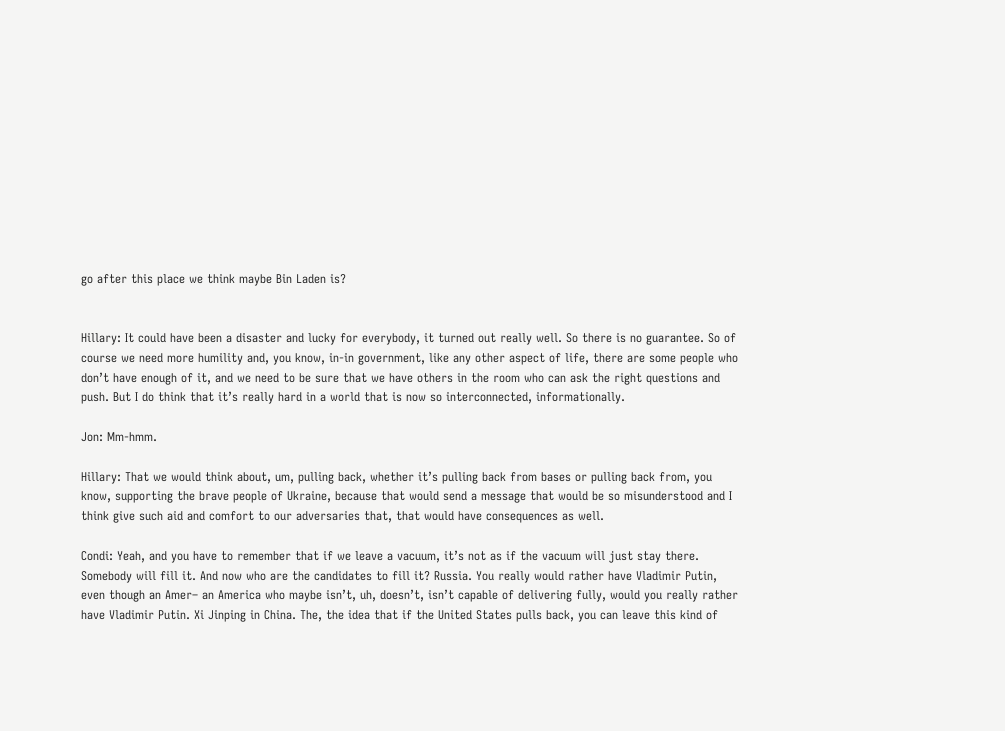go after this place we think maybe Bin Laden is?


Hillary: It could have been a disaster and lucky for everybody, it turned out really well. So there is no guarantee. So of course we need more humility and, you know, in-in government, like any other aspect of life, there are some people who don’t have enough of it, and we need to be sure that we have others in the room who can ask the right questions and push. But I do think that it’s really hard in a world that is now so interconnected, informationally.

Jon: Mm-hmm.

Hillary: That we would think about, um, pulling back, whether it’s pulling back from bases or pulling back from, you know, supporting the brave people of Ukraine, because that would send a message that would be so misunderstood and I think give such aid and comfort to our adversaries that, that would have consequences as well.

Condi: Yeah, and you have to remember that if we leave a vacuum, it’s not as if the vacuum will just stay there. Somebody will fill it. And now who are the candidates to fill it? Russia. You really would rather have Vladimir Putin, even though an Amer– an America who maybe isn’t, uh, doesn’t, isn’t capable of delivering fully, would you really rather have Vladimir Putin. Xi Jinping in China. The, the idea that if the United States pulls back, you can leave this kind of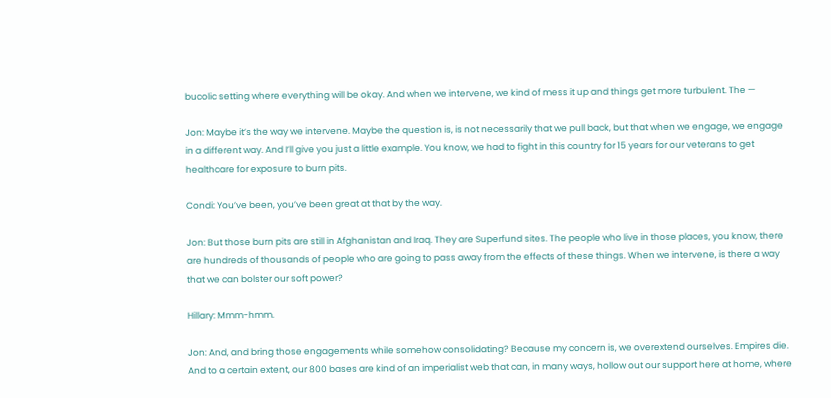bucolic setting where everything will be okay. And when we intervene, we kind of mess it up and things get more turbulent. The —

Jon: Maybe it’s the way we intervene. Maybe the question is, is not necessarily that we pull back, but that when we engage, we engage in a different way. And I’ll give you just a little example. You know, we had to fight in this country for 15 years for our veterans to get healthcare for exposure to burn pits.

Condi: You’ve been, you’ve been great at that by the way.

Jon: But those burn pits are still in Afghanistan and Iraq. They are Superfund sites. The people who live in those places, you know, there are hundreds of thousands of people who are going to pass away from the effects of these things. When we intervene, is there a way that we can bolster our soft power?

Hillary: Mmm-hmm.

Jon: And, and bring those engagements while somehow consolidating? Because my concern is, we overextend ourselves. Empires die. And to a certain extent, our 800 bases are kind of an imperialist web that can, in many ways, hollow out our support here at home, where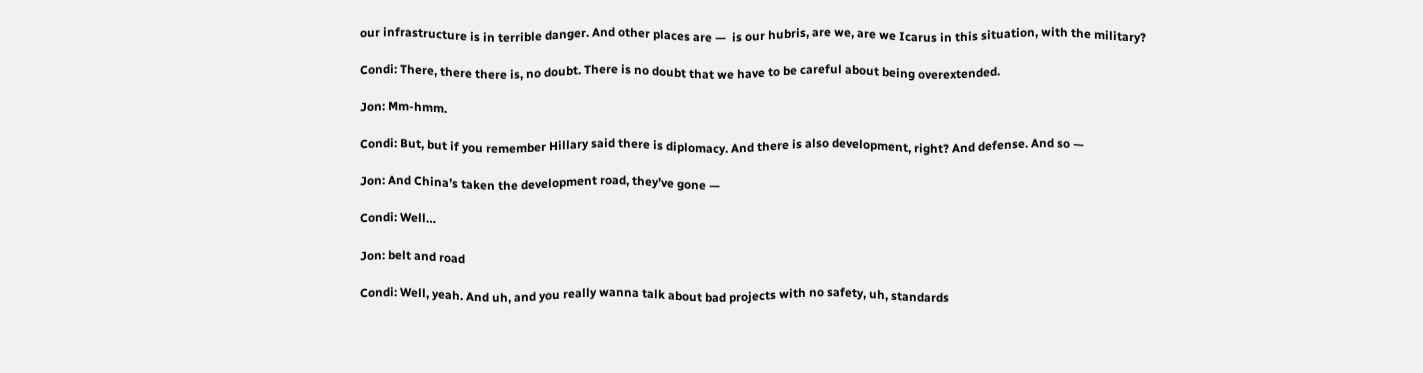our infrastructure is in terrible danger. And other places are —  is our hubris, are we, are we Icarus in this situation, with the military?

Condi: There, there there is, no doubt. There is no doubt that we have to be careful about being overextended.

Jon: Mm-hmm.

Condi: But, but if you remember Hillary said there is diplomacy. And there is also development, right? And defense. And so —

Jon: And China’s taken the development road, they’ve gone —

Condi: Well…

Jon: belt and road

Condi: Well, yeah. And uh, and you really wanna talk about bad projects with no safety, uh, standards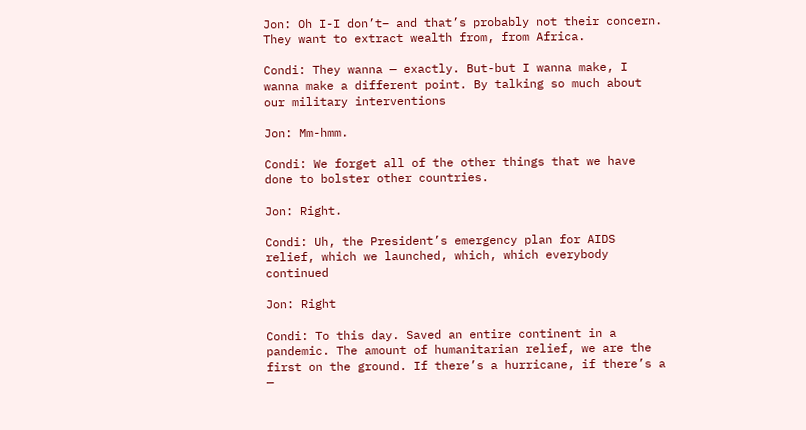Jon: Oh I-I don’t– and that’s probably not their concern. They want to extract wealth from, from Africa.

Condi: They wanna — exactly. But-but I wanna make, I wanna make a different point. By talking so much about our military interventions

Jon: Mm-hmm.

Condi: We forget all of the other things that we have done to bolster other countries.

Jon: Right.

Condi: Uh, the President’s emergency plan for AIDS relief, which we launched, which, which everybody continued

Jon: Right

Condi: To this day. Saved an entire continent in a pandemic. The amount of humanitarian relief, we are the first on the ground. If there’s a hurricane, if there’s a —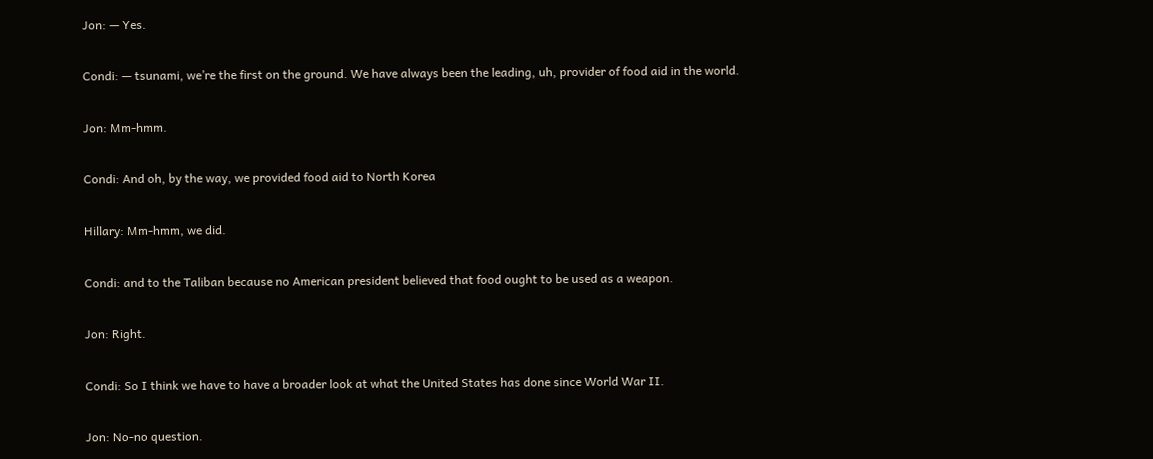Jon: — Yes.

Condi: — tsunami, we’re the first on the ground. We have always been the leading, uh, provider of food aid in the world.

Jon: Mm-hmm.

Condi: And oh, by the way, we provided food aid to North Korea

Hillary: Mm-hmm, we did.

Condi: and to the Taliban because no American president believed that food ought to be used as a weapon.

Jon: Right.

Condi: So I think we have to have a broader look at what the United States has done since World War II.

Jon: No-no question.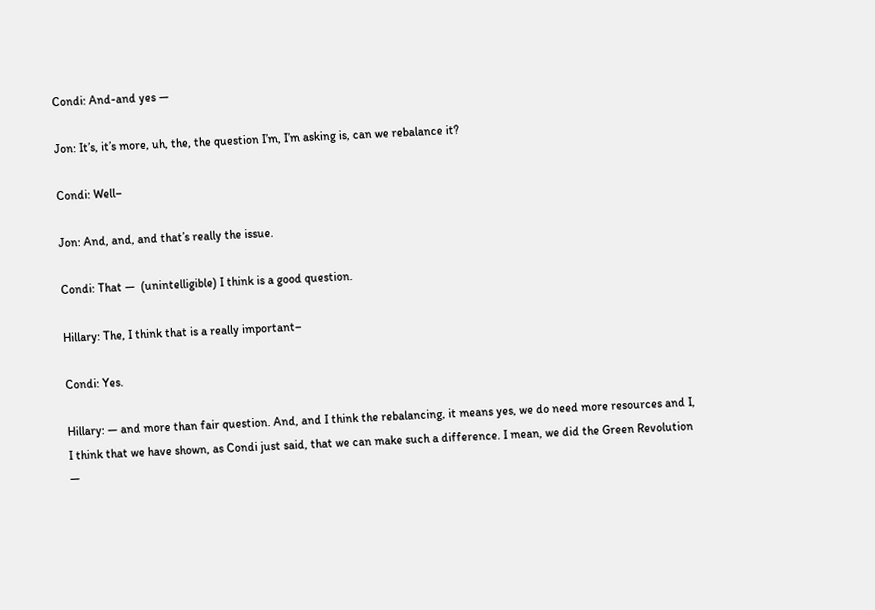Condi: And-and yes —

Jon: It’s, it’s more, uh, the, the question I’m, I’m asking is, can we rebalance it?

Condi: Well–

Jon: And, and, and that’s really the issue.

Condi: That —  (unintelligible) I think is a good question.

Hillary: The, I think that is a really important–

Condi: Yes.

Hillary: — and more than fair question. And, and I think the rebalancing, it means yes, we do need more resources and I, I think that we have shown, as Condi just said, that we can make such a difference. I mean, we did the Green Revolution —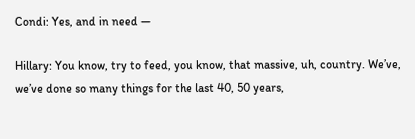Condi: Yes, and in need —

Hillary: You know, try to feed, you know, that massive, uh, country. We’ve, we’ve done so many things for the last 40, 50 years,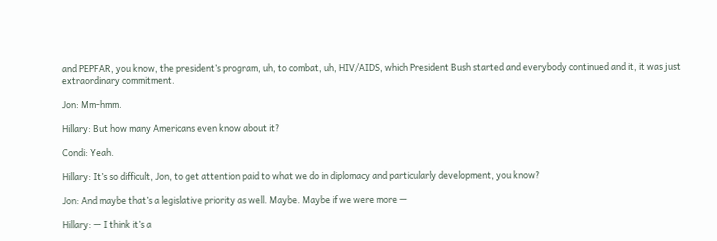and PEPFAR, you know, the president’s program, uh, to combat, uh, HIV/AIDS, which President Bush started and everybody continued and it, it was just extraordinary commitment.

Jon: Mm-hmm.

Hillary: But how many Americans even know about it?

Condi: Yeah.

Hillary: It’s so difficult, Jon, to get attention paid to what we do in diplomacy and particularly development, you know?

Jon: And maybe that’s a legislative priority as well. Maybe. Maybe if we were more —

Hillary: — I think it’s a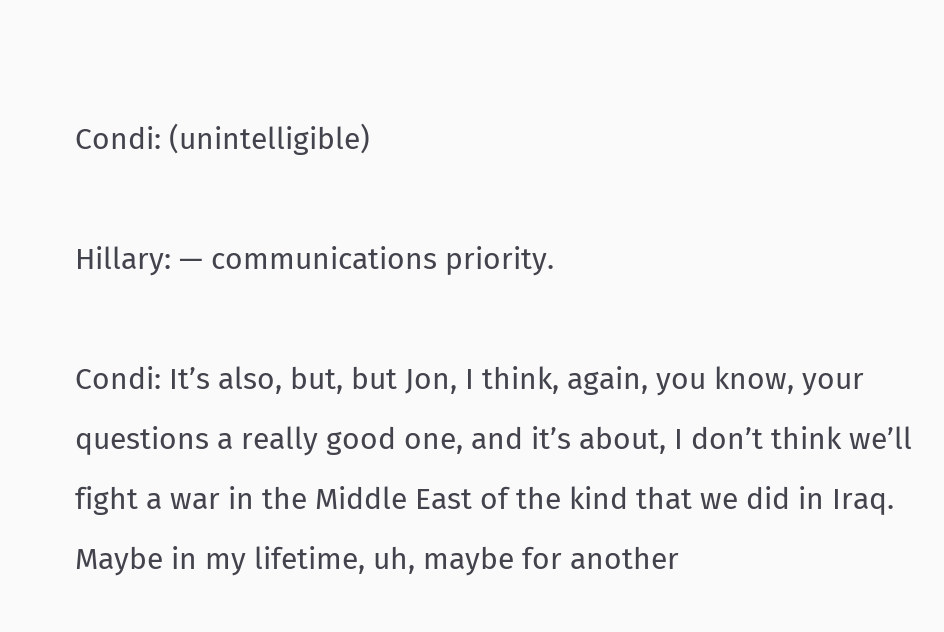Condi: (unintelligible)

Hillary: — communications priority.

Condi: It’s also, but, but Jon, I think, again, you know, your questions a really good one, and it’s about, I don’t think we’ll fight a war in the Middle East of the kind that we did in Iraq. Maybe in my lifetime, uh, maybe for another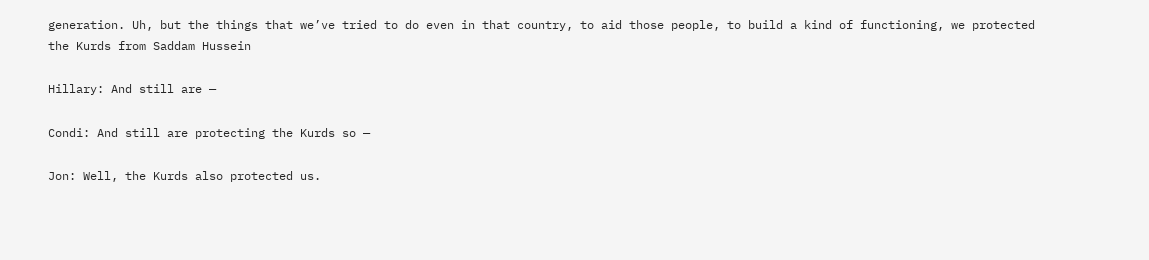generation. Uh, but the things that we’ve tried to do even in that country, to aid those people, to build a kind of functioning, we protected the Kurds from Saddam Hussein

Hillary: And still are —

Condi: And still are protecting the Kurds so —

Jon: Well, the Kurds also protected us.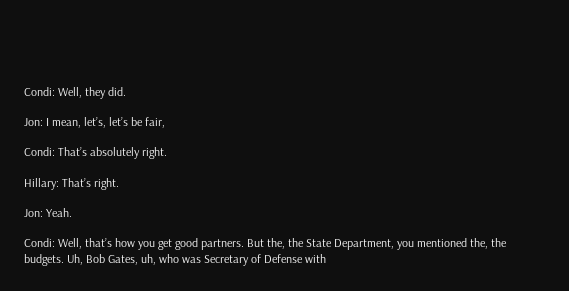Condi: Well, they did.

Jon: I mean, let’s, let’s be fair,

Condi: That’s absolutely right.

Hillary: That’s right.

Jon: Yeah.

Condi: Well, that’s how you get good partners. But the, the State Department, you mentioned the, the budgets. Uh, Bob Gates, uh, who was Secretary of Defense with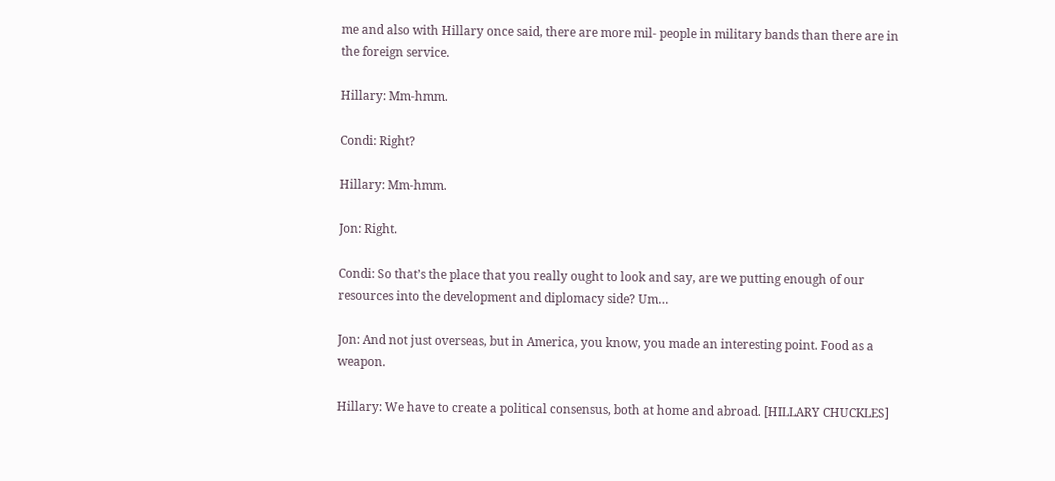me and also with Hillary once said, there are more mil- people in military bands than there are in the foreign service.

Hillary: Mm-hmm.

Condi: Right?

Hillary: Mm-hmm.

Jon: Right.

Condi: So that’s the place that you really ought to look and say, are we putting enough of our resources into the development and diplomacy side? Um…

Jon: And not just overseas, but in America, you know, you made an interesting point. Food as a weapon.

Hillary: We have to create a political consensus, both at home and abroad. [HILLARY CHUCKLES]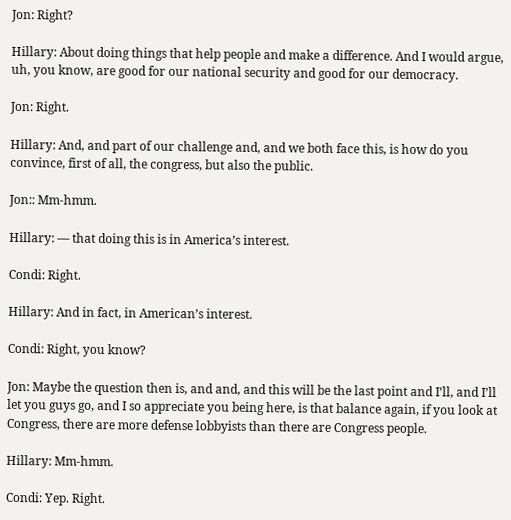Jon: Right?

Hillary: About doing things that help people and make a difference. And I would argue, uh, you know, are good for our national security and good for our democracy.

Jon: Right.

Hillary: And, and part of our challenge and, and we both face this, is how do you convince, first of all, the congress, but also the public.

Jon:: Mm-hmm.

Hillary: — that doing this is in America’s interest.

Condi: Right.

Hillary: And in fact, in American’s interest.

Condi: Right, you know?

Jon: Maybe the question then is, and and, and this will be the last point and I’ll, and I’ll let you guys go, and I so appreciate you being here, is that balance again, if you look at Congress, there are more defense lobbyists than there are Congress people.

Hillary: Mm-hmm.

Condi: Yep. Right.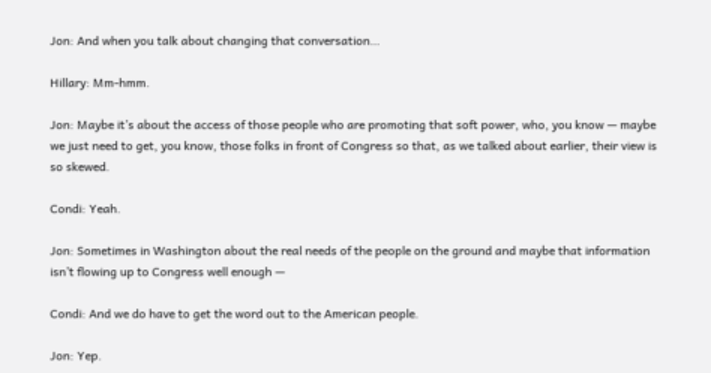Jon: And when you talk about changing that conversation…

Hillary: Mm-hmm.

Jon: Maybe it’s about the access of those people who are promoting that soft power, who, you know — maybe we just need to get, you know, those folks in front of Congress so that, as we talked about earlier, their view is so skewed.

Condi: Yeah.

Jon: Sometimes in Washington about the real needs of the people on the ground and maybe that information isn’t flowing up to Congress well enough —

Condi: And we do have to get the word out to the American people.

Jon: Yep.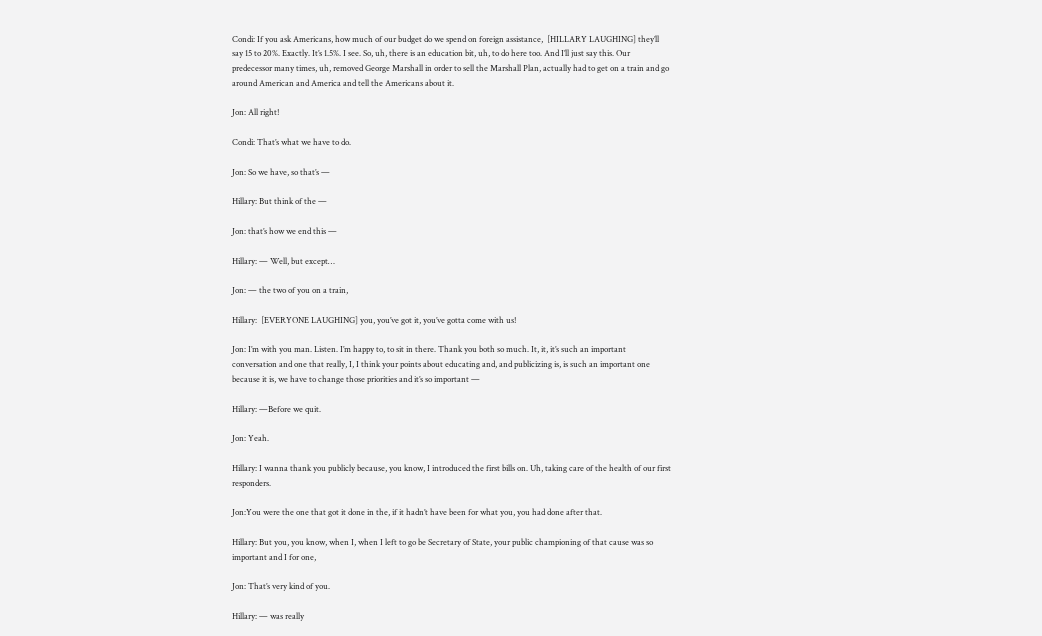Condi: If you ask Americans, how much of our budget do we spend on foreign assistance,  [HILLARY LAUGHING] they’ll say 15 to 20%. Exactly. It’s 1.5%. I see. So, uh, there is an education bit, uh, to do here too. And I’ll just say this. Our predecessor many times, uh, removed George Marshall in order to sell the Marshall Plan, actually had to get on a train and go around American and America and tell the Americans about it.

Jon: All right!

Condi: That’s what we have to do.

Jon: So we have, so that’s —

Hillary: But think of the —

Jon: that’s how we end this —

Hillary: — Well, but except…

Jon: — the two of you on a train,

Hillary:  [EVERYONE LAUGHING] you, you’ve got it, you’ve gotta come with us!

Jon: I’m with you man. Listen. I’m happy to, to sit in there. Thank you both so much. It, it, it’s such an important conversation and one that really, I, I think your points about educating and, and publicizing is, is such an important one because it is, we have to change those priorities and it’s so important —

Hillary: —Before we quit.

Jon: Yeah.

Hillary: I wanna thank you publicly because, you know, I introduced the first bills on. Uh, taking care of the health of our first responders.

Jon:You were the one that got it done in the, if it hadn’t have been for what you, you had done after that.

Hillary: But you, you know, when I, when I left to go be Secretary of State, your public championing of that cause was so important and I for one,

Jon: That’s very kind of you.

Hillary: — was really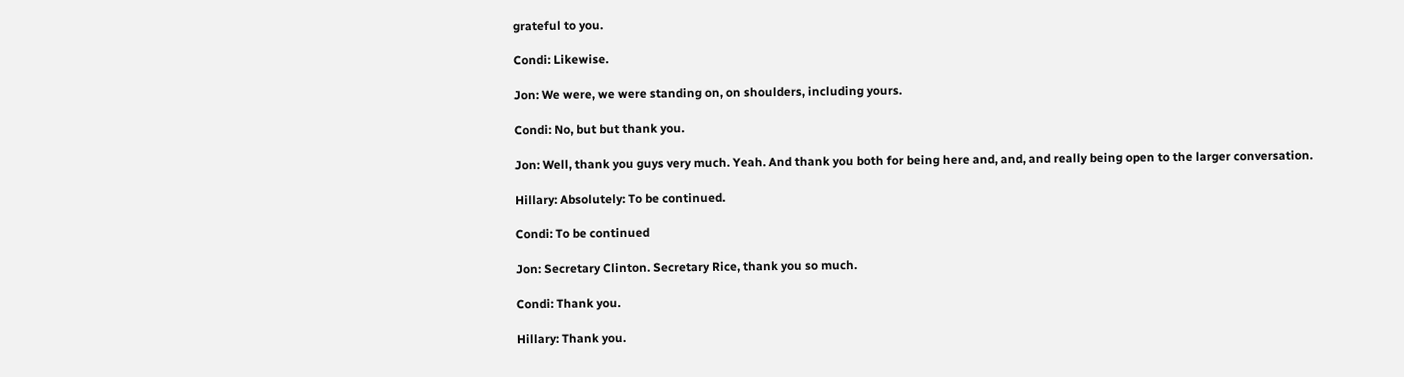grateful to you.

Condi: Likewise.

Jon: We were, we were standing on, on shoulders, including yours.

Condi: No, but but thank you.

Jon: Well, thank you guys very much. Yeah. And thank you both for being here and, and, and really being open to the larger conversation.

Hillary: Absolutely: To be continued.

Condi: To be continued

Jon: Secretary Clinton. Secretary Rice, thank you so much.

Condi: Thank you.

Hillary: Thank you.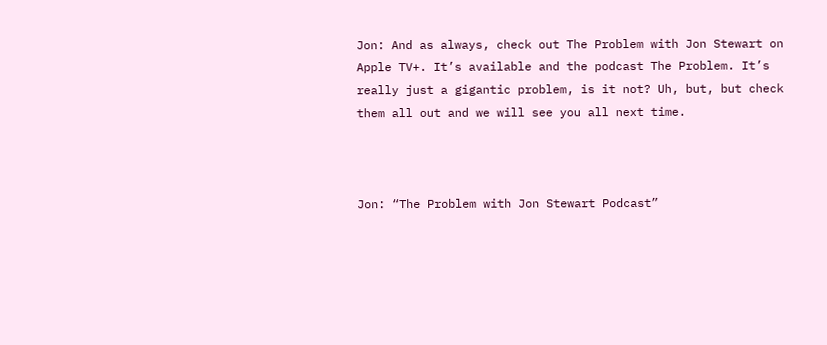Jon: And as always, check out The Problem with Jon Stewart on Apple TV+. It’s available and the podcast The Problem. It’s really just a gigantic problem, is it not? Uh, but, but check them all out and we will see you all next time.



Jon: “The Problem with Jon Stewart Podcast”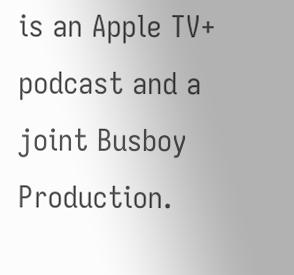is an Apple TV+ podcast and a joint Busboy Production.